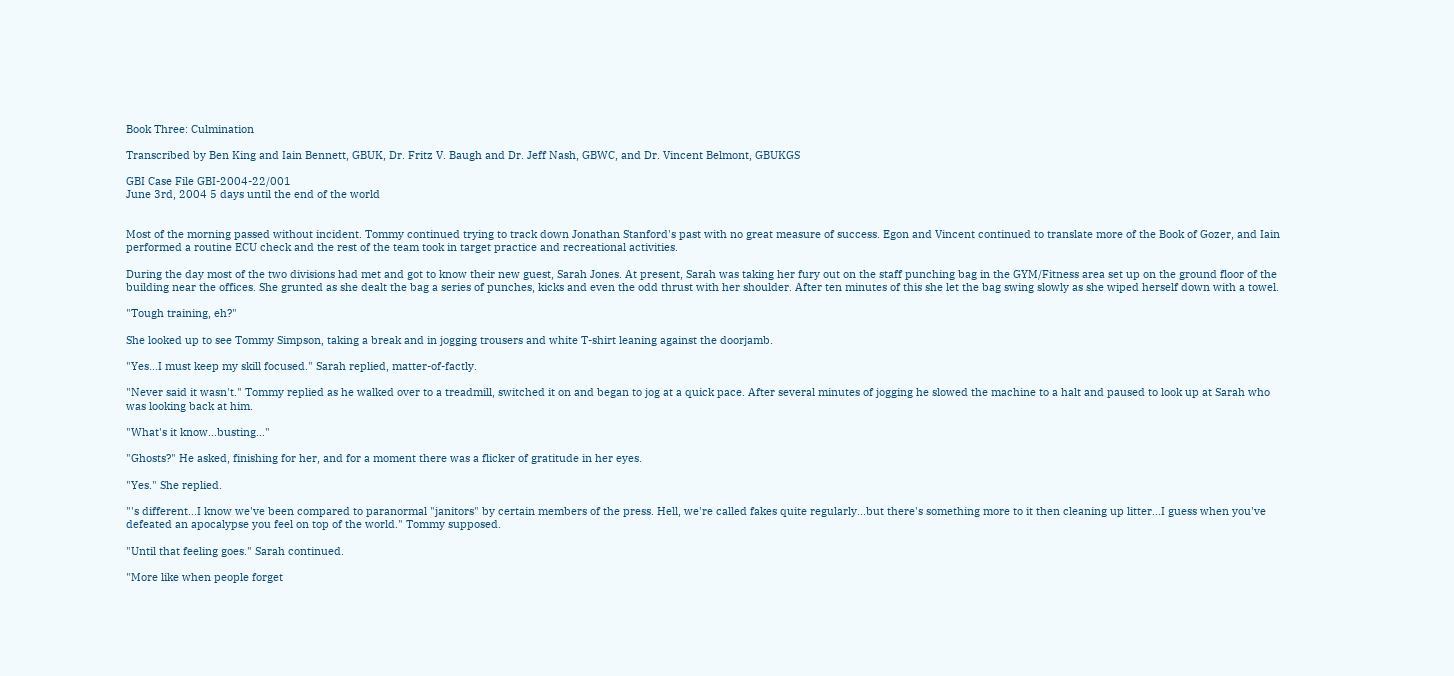Book Three: Culmination

Transcribed by Ben King and Iain Bennett, GBUK, Dr. Fritz V. Baugh and Dr. Jeff Nash, GBWC, and Dr. Vincent Belmont, GBUKGS

GBI Case File GBI-2004-22/001
June 3rd, 2004 5 days until the end of the world


Most of the morning passed without incident. Tommy continued trying to track down Jonathan Stanford's past with no great measure of success. Egon and Vincent continued to translate more of the Book of Gozer, and Iain performed a routine ECU check and the rest of the team took in target practice and recreational activities.

During the day most of the two divisions had met and got to know their new guest, Sarah Jones. At present, Sarah was taking her fury out on the staff punching bag in the GYM/Fitness area set up on the ground floor of the building near the offices. She grunted as she dealt the bag a series of punches, kicks and even the odd thrust with her shoulder. After ten minutes of this she let the bag swing slowly as she wiped herself down with a towel.

"Tough training, eh?"

She looked up to see Tommy Simpson, taking a break and in jogging trousers and white T-shirt leaning against the doorjamb.

"Yes...I must keep my skill focused." Sarah replied, matter-of-factly.

"Never said it wasn't." Tommy replied as he walked over to a treadmill, switched it on and began to jog at a quick pace. After several minutes of jogging he slowed the machine to a halt and paused to look up at Sarah who was looking back at him.

"What's it know...busting..."

"Ghosts?" He asked, finishing for her, and for a moment there was a flicker of gratitude in her eyes.

"Yes." She replied.

"'s different...I know we've been compared to paranormal "janitors" by certain members of the press. Hell, we're called fakes quite regularly...but there's something more to it then cleaning up litter...I guess when you've defeated an apocalypse you feel on top of the world." Tommy supposed.

"Until that feeling goes." Sarah continued.

"More like when people forget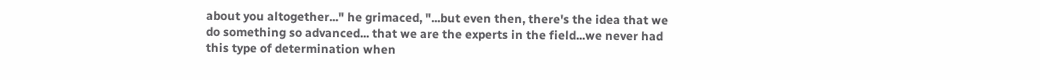about you altogether..." he grimaced, "...but even then, there's the idea that we do something so advanced... that we are the experts in the field...we never had this type of determination when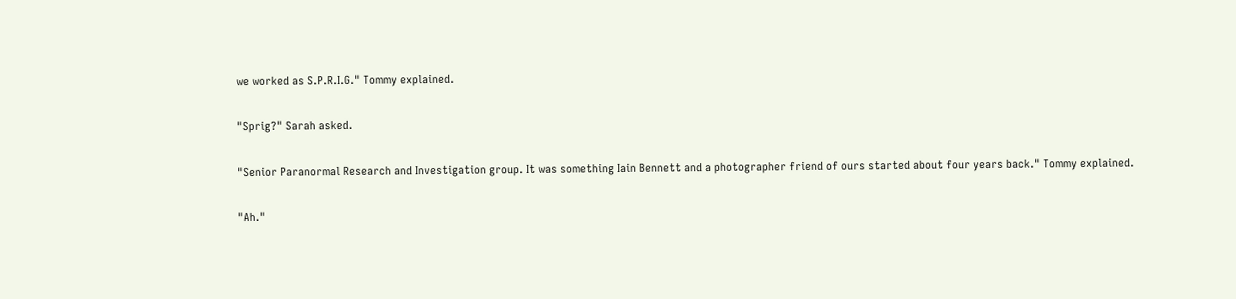we worked as S.P.R.I.G." Tommy explained.

"Sprig?" Sarah asked.

"Senior Paranormal Research and Investigation group. It was something Iain Bennett and a photographer friend of ours started about four years back." Tommy explained.

"Ah."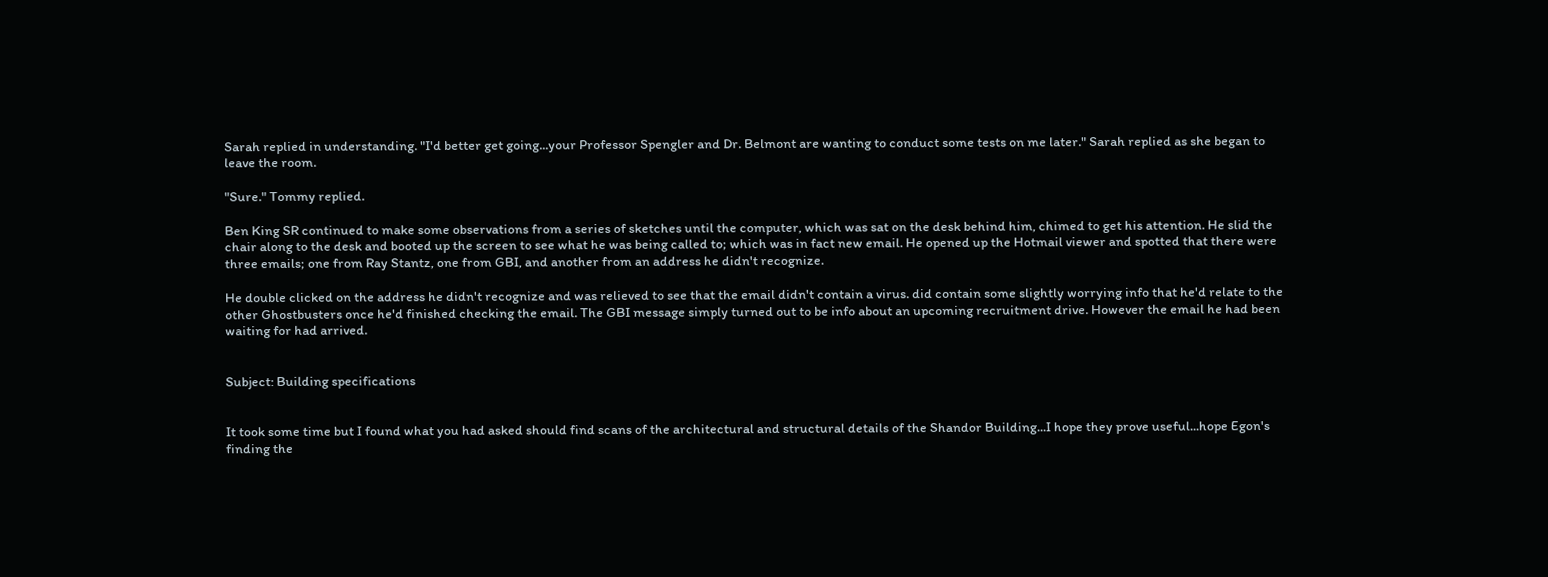Sarah replied in understanding. "I'd better get going...your Professor Spengler and Dr. Belmont are wanting to conduct some tests on me later." Sarah replied as she began to leave the room.

"Sure." Tommy replied.

Ben King SR continued to make some observations from a series of sketches until the computer, which was sat on the desk behind him, chimed to get his attention. He slid the chair along to the desk and booted up the screen to see what he was being called to; which was in fact new email. He opened up the Hotmail viewer and spotted that there were three emails; one from Ray Stantz, one from GBI, and another from an address he didn't recognize.

He double clicked on the address he didn't recognize and was relieved to see that the email didn't contain a virus. did contain some slightly worrying info that he'd relate to the other Ghostbusters once he'd finished checking the email. The GBI message simply turned out to be info about an upcoming recruitment drive. However the email he had been waiting for had arrived.


Subject: Building specifications


It took some time but I found what you had asked should find scans of the architectural and structural details of the Shandor Building...I hope they prove useful...hope Egon's finding the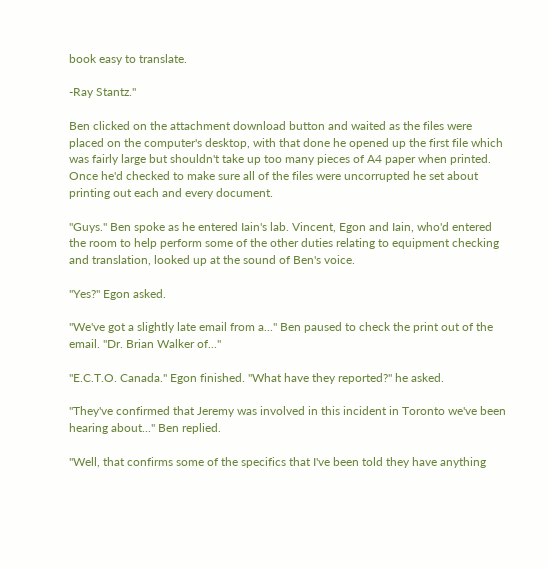book easy to translate.

-Ray Stantz."

Ben clicked on the attachment download button and waited as the files were placed on the computer's desktop, with that done he opened up the first file which was fairly large but shouldn't take up too many pieces of A4 paper when printed. Once he'd checked to make sure all of the files were uncorrupted he set about printing out each and every document.

"Guys." Ben spoke as he entered Iain's lab. Vincent, Egon and Iain, who'd entered the room to help perform some of the other duties relating to equipment checking and translation, looked up at the sound of Ben's voice.

"Yes?" Egon asked.

"We've got a slightly late email from a..." Ben paused to check the print out of the email. "Dr. Brian Walker of..."

"E.C.T.O. Canada." Egon finished. "What have they reported?" he asked.

"They've confirmed that Jeremy was involved in this incident in Toronto we've been hearing about..." Ben replied.

"Well, that confirms some of the specifics that I've been told they have anything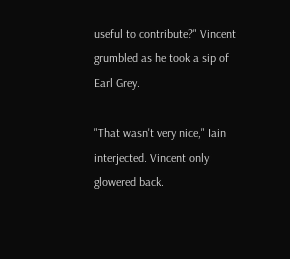useful to contribute?" Vincent grumbled as he took a sip of Earl Grey.

"That wasn't very nice," Iain interjected. Vincent only glowered back.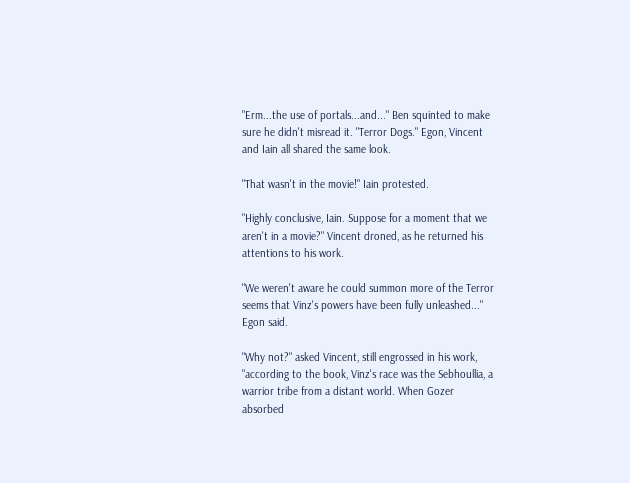"Erm...the use of portals...and..." Ben squinted to make sure he didn't misread it. "Terror Dogs." Egon, Vincent and Iain all shared the same look.

"That wasn't in the movie!" Iain protested.

"Highly conclusive, Iain. Suppose for a moment that we aren't in a movie?" Vincent droned, as he returned his attentions to his work.

"We weren't aware he could summon more of the Terror seems that Vinz's powers have been fully unleashed..." Egon said.

"Why not?" asked Vincent, still engrossed in his work, "according to the book, Vinz's race was the Sebhoullia, a warrior tribe from a distant world. When Gozer absorbed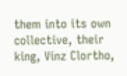them into its own collective, their king, Vinz Clortho,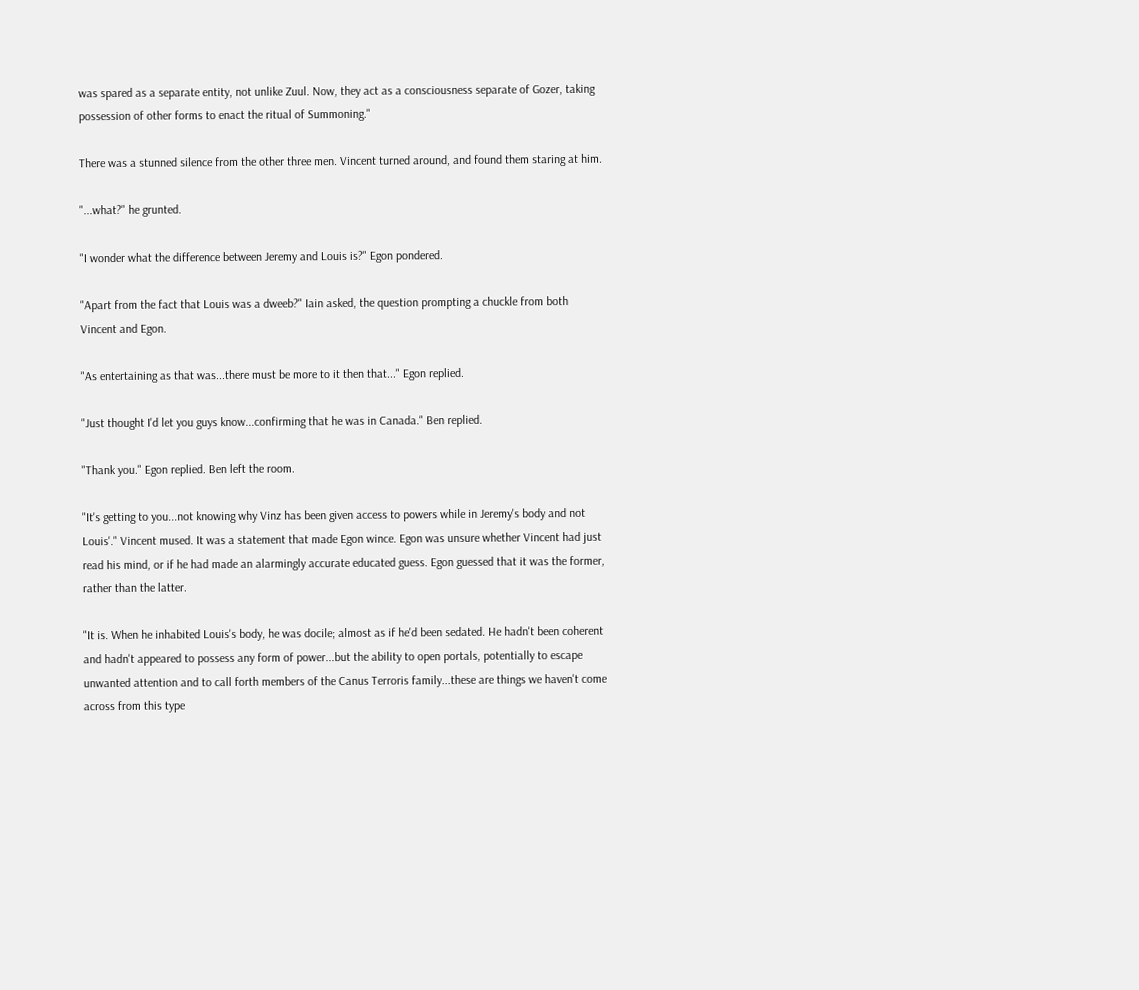was spared as a separate entity, not unlike Zuul. Now, they act as a consciousness separate of Gozer, taking possession of other forms to enact the ritual of Summoning."

There was a stunned silence from the other three men. Vincent turned around, and found them staring at him.

"...what?" he grunted.

"I wonder what the difference between Jeremy and Louis is?" Egon pondered.

"Apart from the fact that Louis was a dweeb?" Iain asked, the question prompting a chuckle from both Vincent and Egon.

"As entertaining as that was...there must be more to it then that..." Egon replied.

"Just thought I'd let you guys know...confirming that he was in Canada." Ben replied.

"Thank you." Egon replied. Ben left the room.

"It's getting to you...not knowing why Vinz has been given access to powers while in Jeremy's body and not Louis'." Vincent mused. It was a statement that made Egon wince. Egon was unsure whether Vincent had just read his mind, or if he had made an alarmingly accurate educated guess. Egon guessed that it was the former, rather than the latter.

"It is. When he inhabited Louis's body, he was docile; almost as if he'd been sedated. He hadn't been coherent and hadn't appeared to possess any form of power...but the ability to open portals, potentially to escape unwanted attention and to call forth members of the Canus Terroris family...these are things we haven't come across from this type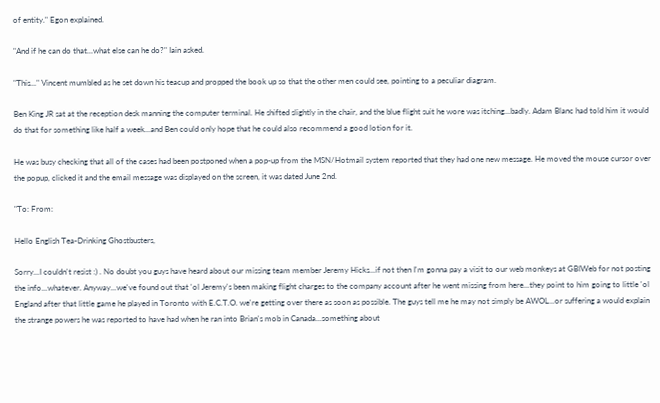of entity." Egon explained.

"And if he can do that...what else can he do?" Iain asked.

"This..." Vincent mumbled as he set down his teacup and propped the book up so that the other men could see, pointing to a peculiar diagram.

Ben King JR sat at the reception desk manning the computer terminal. He shifted slightly in the chair, and the blue flight suit he wore was itching...badly. Adam Blanc had told him it would do that for something like half a week...and Ben could only hope that he could also recommend a good lotion for it.

He was busy checking that all of the cases had been postponed when a pop-up from the MSN/Hotmail system reported that they had one new message. He moved the mouse cursor over the popup, clicked it and the email message was displayed on the screen, it was dated June 2nd.

"To: From:

Hello English Tea-Drinking Ghostbusters,

Sorry...I couldn't resist :) . No doubt you guys have heard about our missing team member Jeremy Hicks...if not then I'm gonna pay a visit to our web monkeys at GBIWeb for not posting the info...whatever. Anyway...we've found out that 'ol Jeremy's been making flight charges to the company account after he went missing from here...they point to him going to little 'ol England after that little game he played in Toronto with E.C.T.O. we're getting over there as soon as possible. The guys tell me he may not simply be AWOL...or suffering a would explain the strange powers he was reported to have had when he ran into Brian's mob in Canada...something about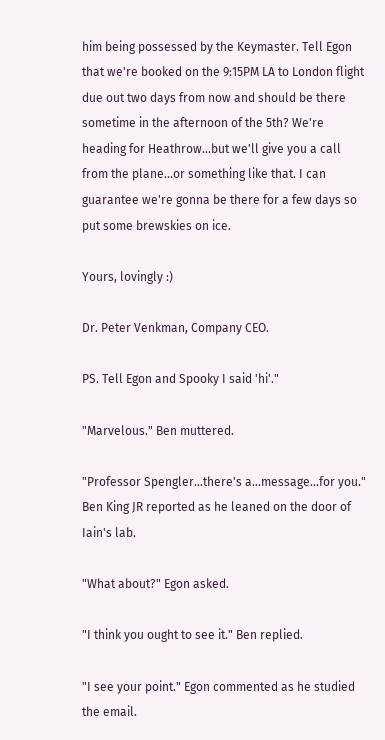him being possessed by the Keymaster. Tell Egon that we're booked on the 9:15PM LA to London flight due out two days from now and should be there sometime in the afternoon of the 5th? We're heading for Heathrow...but we'll give you a call from the plane...or something like that. I can guarantee we're gonna be there for a few days so put some brewskies on ice.

Yours, lovingly :)

Dr. Peter Venkman, Company CEO.

PS. Tell Egon and Spooky I said 'hi'."

"Marvelous." Ben muttered.

"Professor Spengler...there's a...message...for you." Ben King JR reported as he leaned on the door of Iain's lab.

"What about?" Egon asked.

"I think you ought to see it." Ben replied.

"I see your point." Egon commented as he studied the email.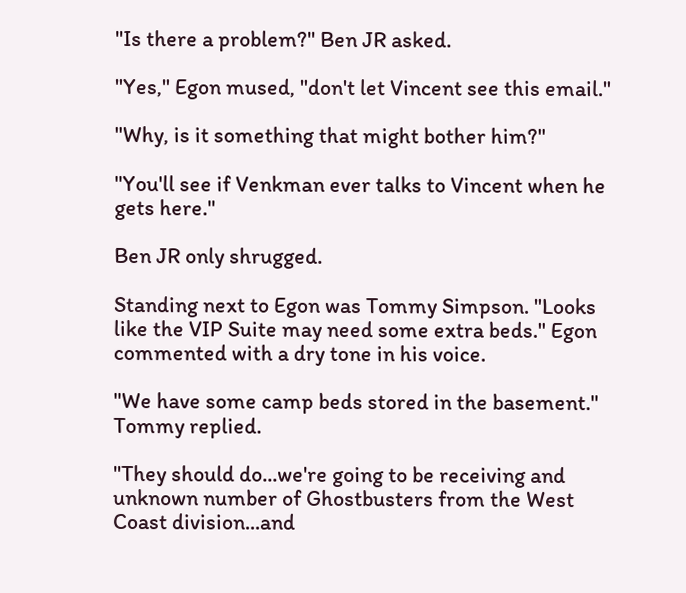"Is there a problem?" Ben JR asked.

"Yes," Egon mused, "don't let Vincent see this email."

"Why, is it something that might bother him?"

"You'll see if Venkman ever talks to Vincent when he gets here."

Ben JR only shrugged.

Standing next to Egon was Tommy Simpson. "Looks like the VIP Suite may need some extra beds." Egon commented with a dry tone in his voice.

"We have some camp beds stored in the basement." Tommy replied.

"They should do...we're going to be receiving and unknown number of Ghostbusters from the West Coast division...and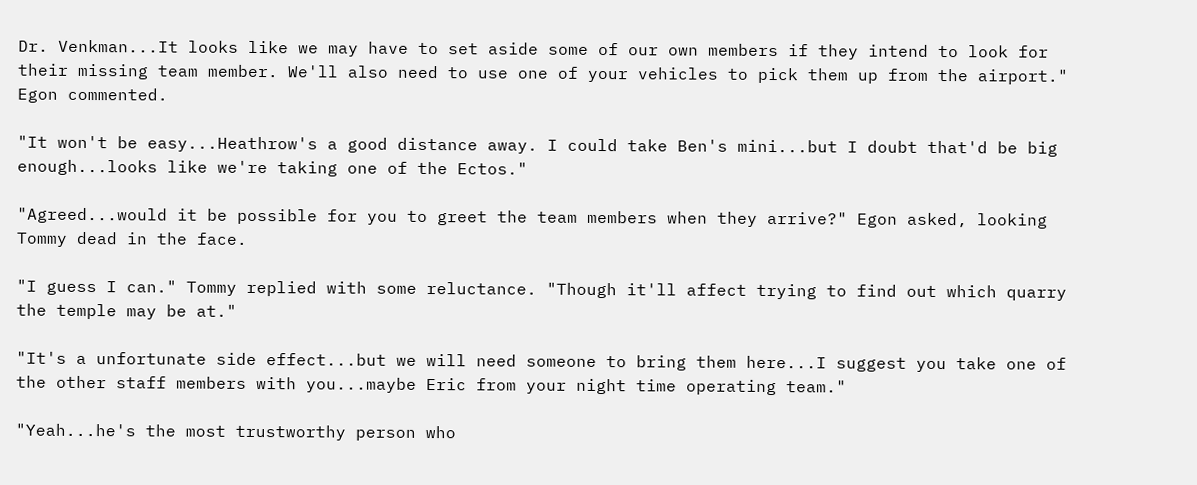Dr. Venkman...It looks like we may have to set aside some of our own members if they intend to look for their missing team member. We'll also need to use one of your vehicles to pick them up from the airport." Egon commented.

"It won't be easy...Heathrow's a good distance away. I could take Ben's mini...but I doubt that'd be big enough...looks like we're taking one of the Ectos."

"Agreed...would it be possible for you to greet the team members when they arrive?" Egon asked, looking Tommy dead in the face.

"I guess I can." Tommy replied with some reluctance. "Though it'll affect trying to find out which quarry the temple may be at."

"It's a unfortunate side effect...but we will need someone to bring them here...I suggest you take one of the other staff members with you...maybe Eric from your night time operating team."

"Yeah...he's the most trustworthy person who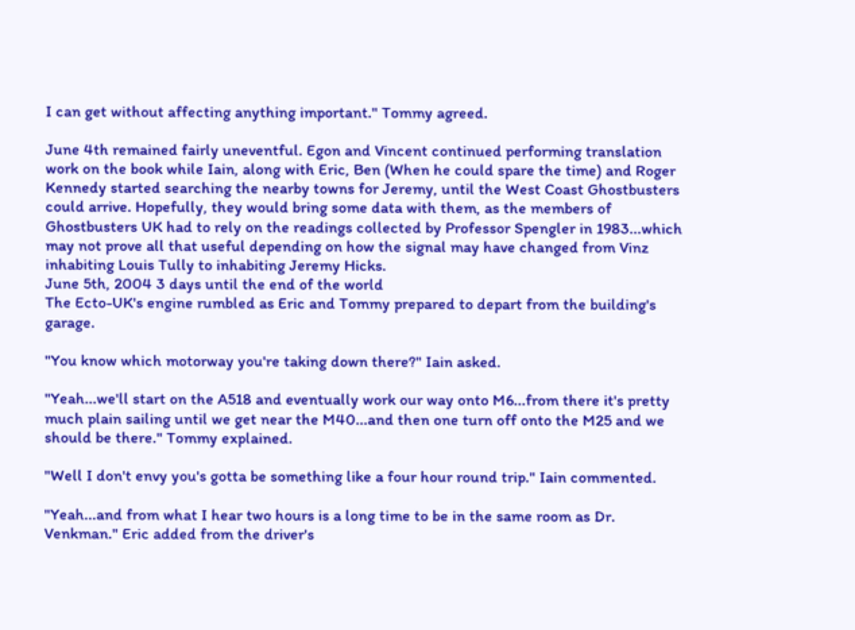I can get without affecting anything important." Tommy agreed.

June 4th remained fairly uneventful. Egon and Vincent continued performing translation work on the book while Iain, along with Eric, Ben (When he could spare the time) and Roger Kennedy started searching the nearby towns for Jeremy, until the West Coast Ghostbusters could arrive. Hopefully, they would bring some data with them, as the members of Ghostbusters UK had to rely on the readings collected by Professor Spengler in 1983...which may not prove all that useful depending on how the signal may have changed from Vinz inhabiting Louis Tully to inhabiting Jeremy Hicks.
June 5th, 2004 3 days until the end of the world
The Ecto-UK's engine rumbled as Eric and Tommy prepared to depart from the building's garage.

"You know which motorway you're taking down there?" Iain asked.

"Yeah...we'll start on the A518 and eventually work our way onto M6...from there it's pretty much plain sailing until we get near the M40...and then one turn off onto the M25 and we should be there." Tommy explained.

"Well I don't envy you's gotta be something like a four hour round trip." Iain commented.

"Yeah...and from what I hear two hours is a long time to be in the same room as Dr. Venkman." Eric added from the driver's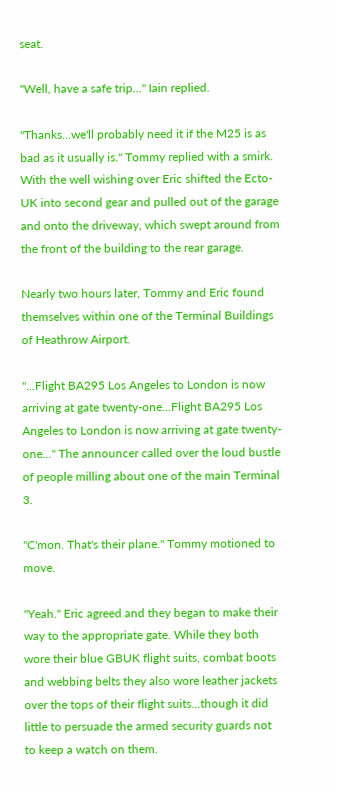seat.

"Well, have a safe trip..." Iain replied.

"Thanks...we'll probably need it if the M25 is as bad as it usually is." Tommy replied with a smirk. With the well wishing over Eric shifted the Ecto-UK into second gear and pulled out of the garage and onto the driveway, which swept around from the front of the building to the rear garage.

Nearly two hours later, Tommy and Eric found themselves within one of the Terminal Buildings of Heathrow Airport.

"...Flight BA295 Los Angeles to London is now arriving at gate twenty-one...Flight BA295 Los Angeles to London is now arriving at gate twenty-one..." The announcer called over the loud bustle of people milling about one of the main Terminal 3.

"C'mon. That's their plane." Tommy motioned to move.

"Yeah." Eric agreed and they began to make their way to the appropriate gate. While they both wore their blue GBUK flight suits, combat boots and webbing belts they also wore leather jackets over the tops of their flight suits...though it did little to persuade the armed security guards not to keep a watch on them.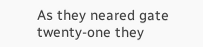As they neared gate twenty-one they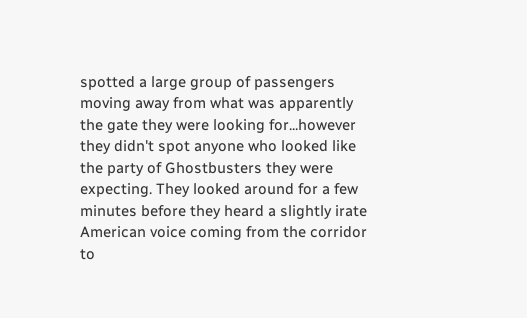spotted a large group of passengers moving away from what was apparently the gate they were looking for...however they didn't spot anyone who looked like the party of Ghostbusters they were expecting. They looked around for a few minutes before they heard a slightly irate American voice coming from the corridor to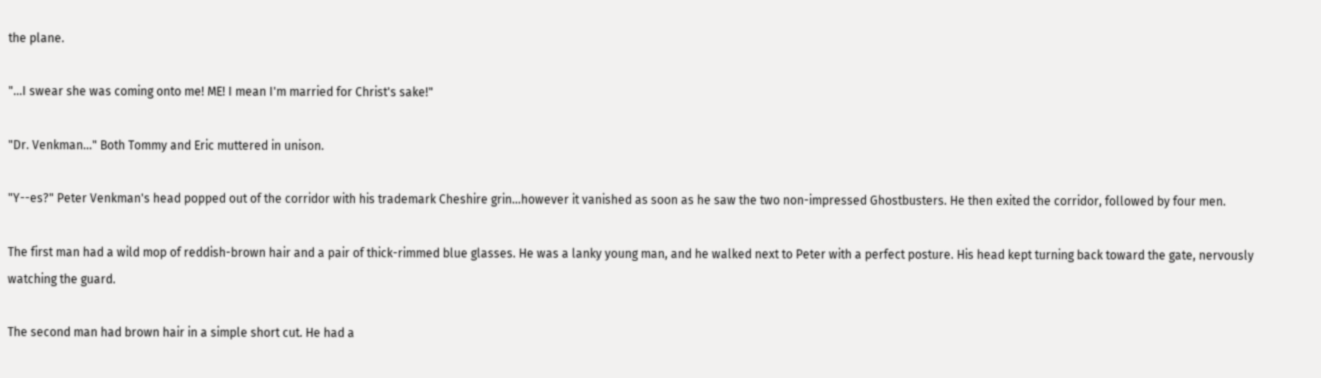the plane.

"...I swear she was coming onto me! ME! I mean I'm married for Christ's sake!"

"Dr. Venkman..." Both Tommy and Eric muttered in unison.

"Y--es?" Peter Venkman's head popped out of the corridor with his trademark Cheshire grin...however it vanished as soon as he saw the two non-impressed Ghostbusters. He then exited the corridor, followed by four men.

The first man had a wild mop of reddish-brown hair and a pair of thick-rimmed blue glasses. He was a lanky young man, and he walked next to Peter with a perfect posture. His head kept turning back toward the gate, nervously watching the guard.

The second man had brown hair in a simple short cut. He had a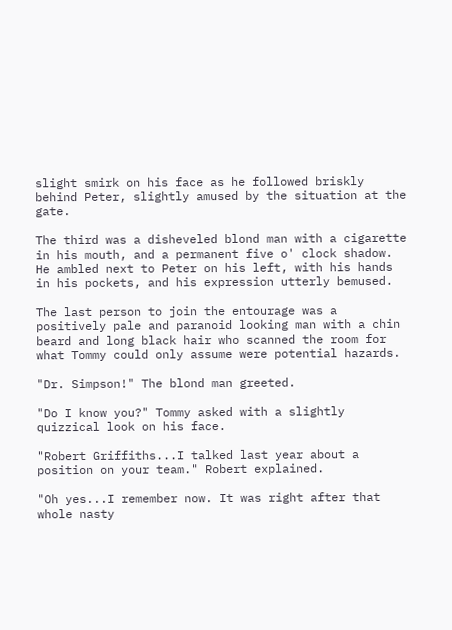slight smirk on his face as he followed briskly behind Peter, slightly amused by the situation at the gate.

The third was a disheveled blond man with a cigarette in his mouth, and a permanent five o' clock shadow. He ambled next to Peter on his left, with his hands in his pockets, and his expression utterly bemused.

The last person to join the entourage was a positively pale and paranoid looking man with a chin beard and long black hair who scanned the room for what Tommy could only assume were potential hazards.

"Dr. Simpson!" The blond man greeted.

"Do I know you?" Tommy asked with a slightly quizzical look on his face.

"Robert Griffiths...I talked last year about a position on your team." Robert explained.

"Oh yes...I remember now. It was right after that whole nasty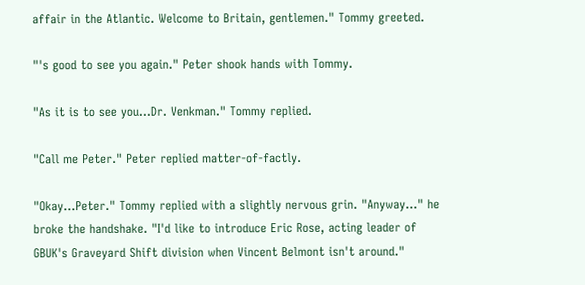affair in the Atlantic. Welcome to Britain, gentlemen." Tommy greeted.

"'s good to see you again." Peter shook hands with Tommy.

"As it is to see you...Dr. Venkman." Tommy replied.

"Call me Peter." Peter replied matter-of-factly.

"Okay...Peter." Tommy replied with a slightly nervous grin. "Anyway..." he broke the handshake. "I'd like to introduce Eric Rose, acting leader of GBUK's Graveyard Shift division when Vincent Belmont isn't around."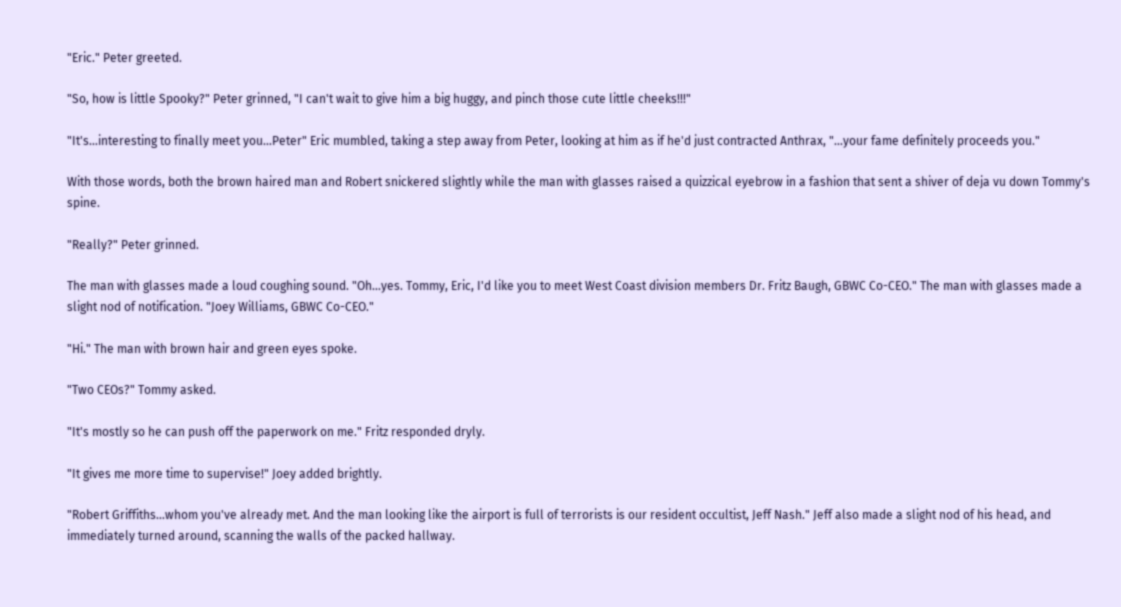"Eric." Peter greeted.

"So, how is little Spooky?" Peter grinned, "I can't wait to give him a big huggy, and pinch those cute little cheeks!!!"

"It's...interesting to finally meet you...Peter" Eric mumbled, taking a step away from Peter, looking at him as if he'd just contracted Anthrax, "...your fame definitely proceeds you."

With those words, both the brown haired man and Robert snickered slightly while the man with glasses raised a quizzical eyebrow in a fashion that sent a shiver of deja vu down Tommy's spine.

"Really?" Peter grinned.

The man with glasses made a loud coughing sound. "Oh...yes. Tommy, Eric, I'd like you to meet West Coast division members Dr. Fritz Baugh, GBWC Co-CEO." The man with glasses made a slight nod of notification. "Joey Williams, GBWC Co-CEO."

"Hi." The man with brown hair and green eyes spoke.

"Two CEOs?" Tommy asked.

"It's mostly so he can push off the paperwork on me." Fritz responded dryly.

"It gives me more time to supervise!" Joey added brightly.

"Robert Griffiths...whom you've already met. And the man looking like the airport is full of terrorists is our resident occultist, Jeff Nash." Jeff also made a slight nod of his head, and immediately turned around, scanning the walls of the packed hallway.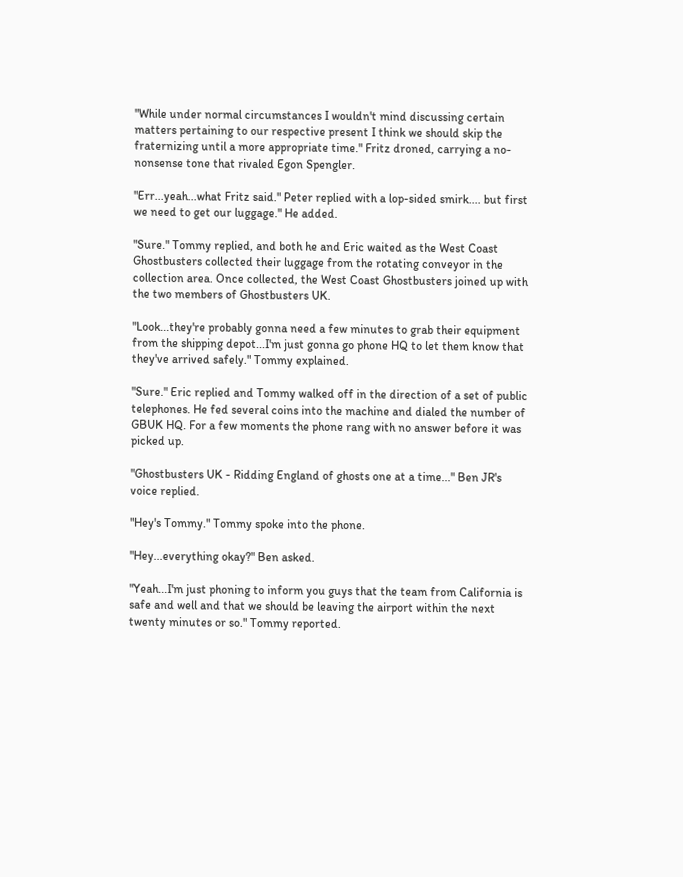"While under normal circumstances I wouldn't mind discussing certain matters pertaining to our respective present I think we should skip the fraternizing until a more appropriate time." Fritz droned, carrying a no-nonsense tone that rivaled Egon Spengler.

"Err...yeah...what Fritz said." Peter replied with a lop-sided smirk.... but first we need to get our luggage." He added.

"Sure." Tommy replied, and both he and Eric waited as the West Coast Ghostbusters collected their luggage from the rotating conveyor in the collection area. Once collected, the West Coast Ghostbusters joined up with the two members of Ghostbusters UK.

"Look...they're probably gonna need a few minutes to grab their equipment from the shipping depot...I'm just gonna go phone HQ to let them know that they've arrived safely." Tommy explained.

"Sure." Eric replied and Tommy walked off in the direction of a set of public telephones. He fed several coins into the machine and dialed the number of GBUK HQ. For a few moments the phone rang with no answer before it was picked up.

"Ghostbusters UK - Ridding England of ghosts one at a time..." Ben JR's voice replied.

"Hey's Tommy." Tommy spoke into the phone.

"Hey...everything okay?" Ben asked.

"Yeah...I'm just phoning to inform you guys that the team from California is safe and well and that we should be leaving the airport within the next twenty minutes or so." Tommy reported.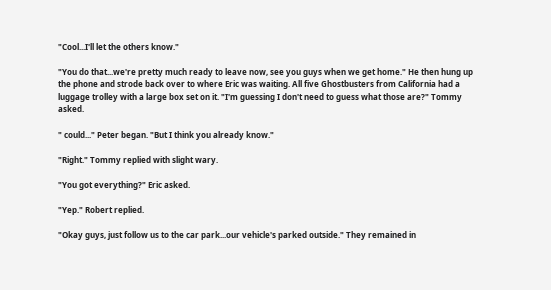"Cool...I'll let the others know."

"You do that...we're pretty much ready to leave now, see you guys when we get home." He then hung up the phone and strode back over to where Eric was waiting. All five Ghostbusters from California had a luggage trolley with a large box set on it. "I'm guessing I don't need to guess what those are?" Tommy asked.

" could..." Peter began. "But I think you already know."

"Right." Tommy replied with slight wary.

"You got everything?" Eric asked.

"Yep." Robert replied.

"Okay guys, just follow us to the car park...our vehicle's parked outside." They remained in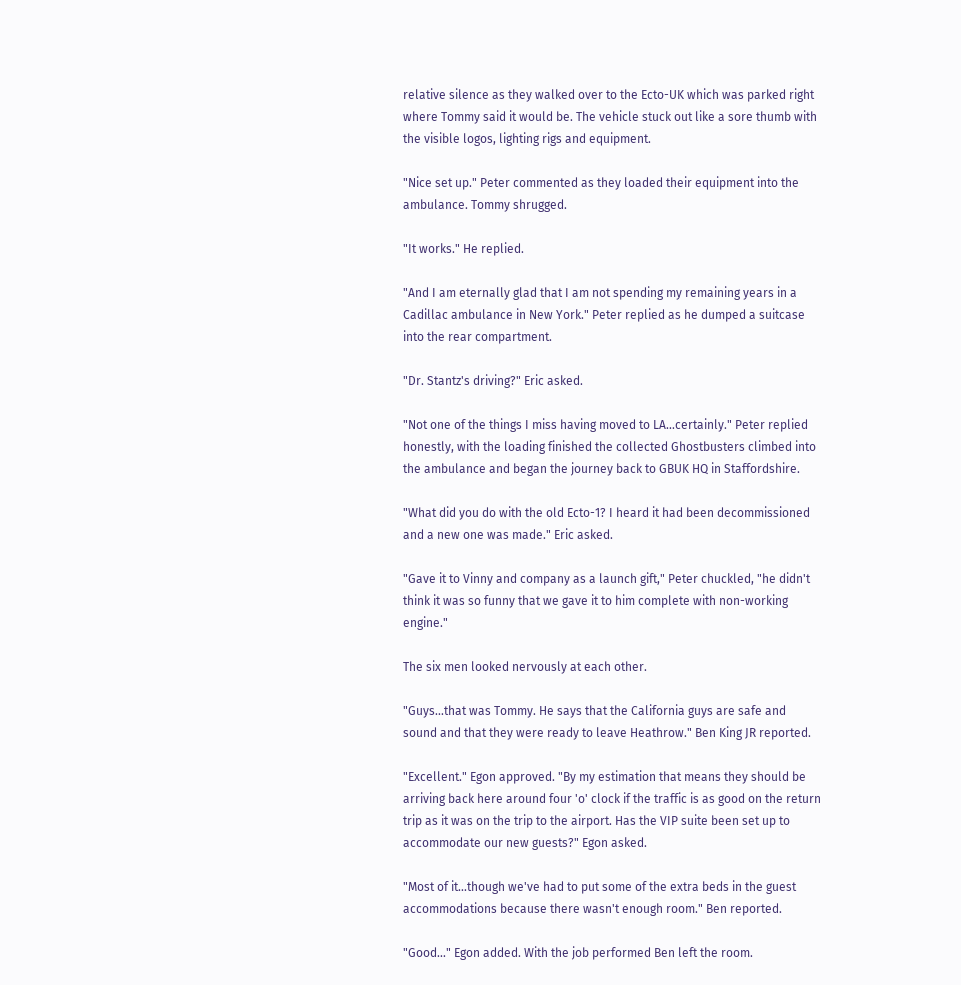relative silence as they walked over to the Ecto-UK which was parked right where Tommy said it would be. The vehicle stuck out like a sore thumb with the visible logos, lighting rigs and equipment.

"Nice set up." Peter commented as they loaded their equipment into the ambulance. Tommy shrugged.

"It works." He replied.

"And I am eternally glad that I am not spending my remaining years in a Cadillac ambulance in New York." Peter replied as he dumped a suitcase into the rear compartment.

"Dr. Stantz's driving?" Eric asked.

"Not one of the things I miss having moved to LA...certainly." Peter replied honestly, with the loading finished the collected Ghostbusters climbed into the ambulance and began the journey back to GBUK HQ in Staffordshire.

"What did you do with the old Ecto-1? I heard it had been decommissioned and a new one was made." Eric asked.

"Gave it to Vinny and company as a launch gift," Peter chuckled, "he didn't think it was so funny that we gave it to him complete with non-working engine."

The six men looked nervously at each other.

"Guys...that was Tommy. He says that the California guys are safe and sound and that they were ready to leave Heathrow." Ben King JR reported.

"Excellent." Egon approved. "By my estimation that means they should be arriving back here around four 'o' clock if the traffic is as good on the return trip as it was on the trip to the airport. Has the VIP suite been set up to accommodate our new guests?" Egon asked.

"Most of it...though we've had to put some of the extra beds in the guest accommodations because there wasn't enough room." Ben reported.

"Good..." Egon added. With the job performed Ben left the room.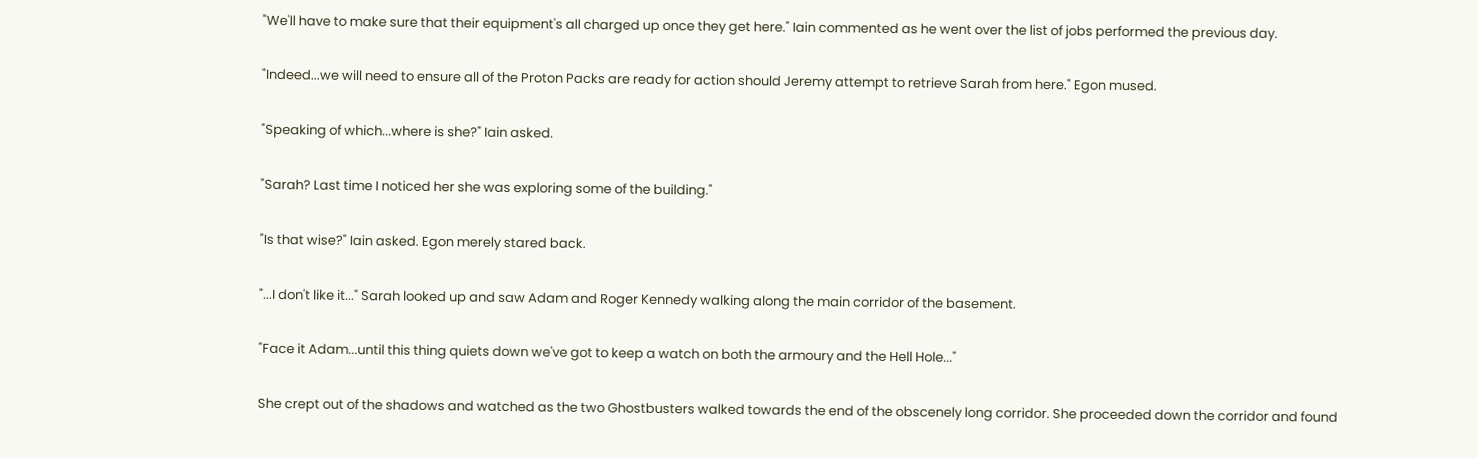"We'll have to make sure that their equipment's all charged up once they get here." Iain commented as he went over the list of jobs performed the previous day.

"Indeed...we will need to ensure all of the Proton Packs are ready for action should Jeremy attempt to retrieve Sarah from here." Egon mused.

"Speaking of which...where is she?" Iain asked.

"Sarah? Last time I noticed her she was exploring some of the building."

"Is that wise?" Iain asked. Egon merely stared back.

"...I don't like it..." Sarah looked up and saw Adam and Roger Kennedy walking along the main corridor of the basement.

"Face it Adam...until this thing quiets down we've got to keep a watch on both the armoury and the Hell Hole..."

She crept out of the shadows and watched as the two Ghostbusters walked towards the end of the obscenely long corridor. She proceeded down the corridor and found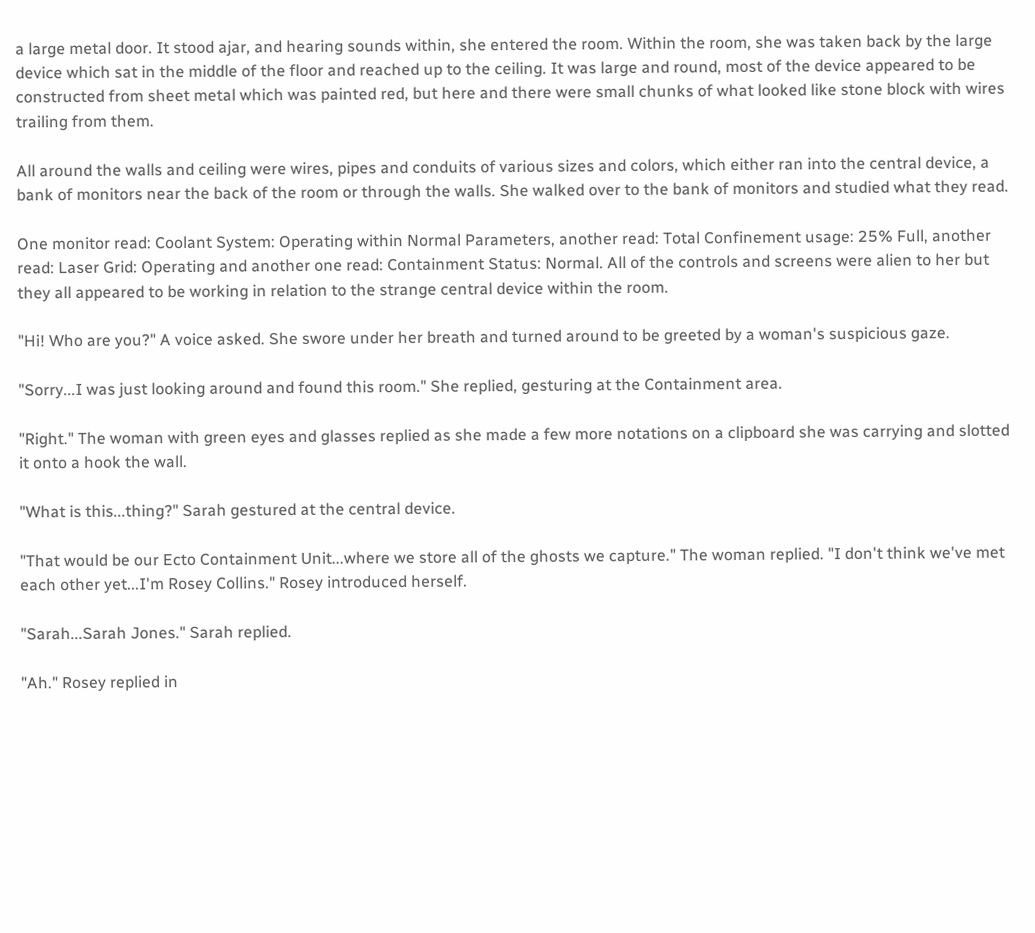a large metal door. It stood ajar, and hearing sounds within, she entered the room. Within the room, she was taken back by the large device which sat in the middle of the floor and reached up to the ceiling. It was large and round, most of the device appeared to be constructed from sheet metal which was painted red, but here and there were small chunks of what looked like stone block with wires trailing from them.

All around the walls and ceiling were wires, pipes and conduits of various sizes and colors, which either ran into the central device, a bank of monitors near the back of the room or through the walls. She walked over to the bank of monitors and studied what they read.

One monitor read: Coolant System: Operating within Normal Parameters, another read: Total Confinement usage: 25% Full, another read: Laser Grid: Operating and another one read: Containment Status: Normal. All of the controls and screens were alien to her but they all appeared to be working in relation to the strange central device within the room.

"Hi! Who are you?" A voice asked. She swore under her breath and turned around to be greeted by a woman's suspicious gaze.

"Sorry...I was just looking around and found this room." She replied, gesturing at the Containment area.

"Right." The woman with green eyes and glasses replied as she made a few more notations on a clipboard she was carrying and slotted it onto a hook the wall.

"What is this...thing?" Sarah gestured at the central device.

"That would be our Ecto Containment Unit...where we store all of the ghosts we capture." The woman replied. "I don't think we've met each other yet...I'm Rosey Collins." Rosey introduced herself.

"Sarah...Sarah Jones." Sarah replied.

"Ah." Rosey replied in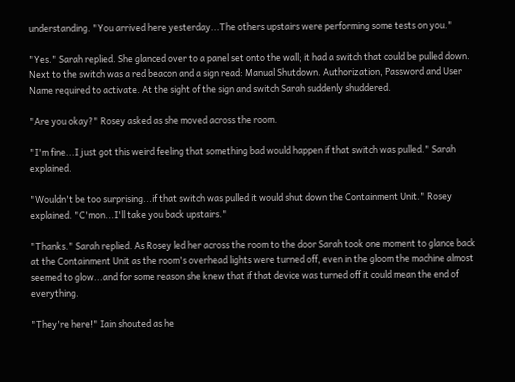understanding. "You arrived here yesterday...The others upstairs were performing some tests on you."

"Yes." Sarah replied. She glanced over to a panel set onto the wall; it had a switch that could be pulled down. Next to the switch was a red beacon and a sign read: Manual Shutdown. Authorization, Password and User Name required to activate. At the sight of the sign and switch Sarah suddenly shuddered.

"Are you okay?" Rosey asked as she moved across the room.

"I'm fine...I just got this weird feeling that something bad would happen if that switch was pulled." Sarah explained.

"Wouldn't be too surprising...if that switch was pulled it would shut down the Containment Unit." Rosey explained. "C'mon...I'll take you back upstairs."

"Thanks." Sarah replied. As Rosey led her across the room to the door Sarah took one moment to glance back at the Containment Unit as the room's overhead lights were turned off, even in the gloom the machine almost seemed to glow...and for some reason she knew that if that device was turned off it could mean the end of everything.

"They're here!" Iain shouted as he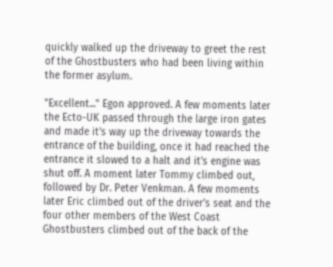quickly walked up the driveway to greet the rest of the Ghostbusters who had been living within the former asylum.

"Excellent..." Egon approved. A few moments later the Ecto-UK passed through the large iron gates and made it's way up the driveway towards the entrance of the building, once it had reached the entrance it slowed to a halt and it's engine was shut off. A moment later Tommy climbed out, followed by Dr. Peter Venkman. A few moments later Eric climbed out of the driver's seat and the four other members of the West Coast Ghostbusters climbed out of the back of the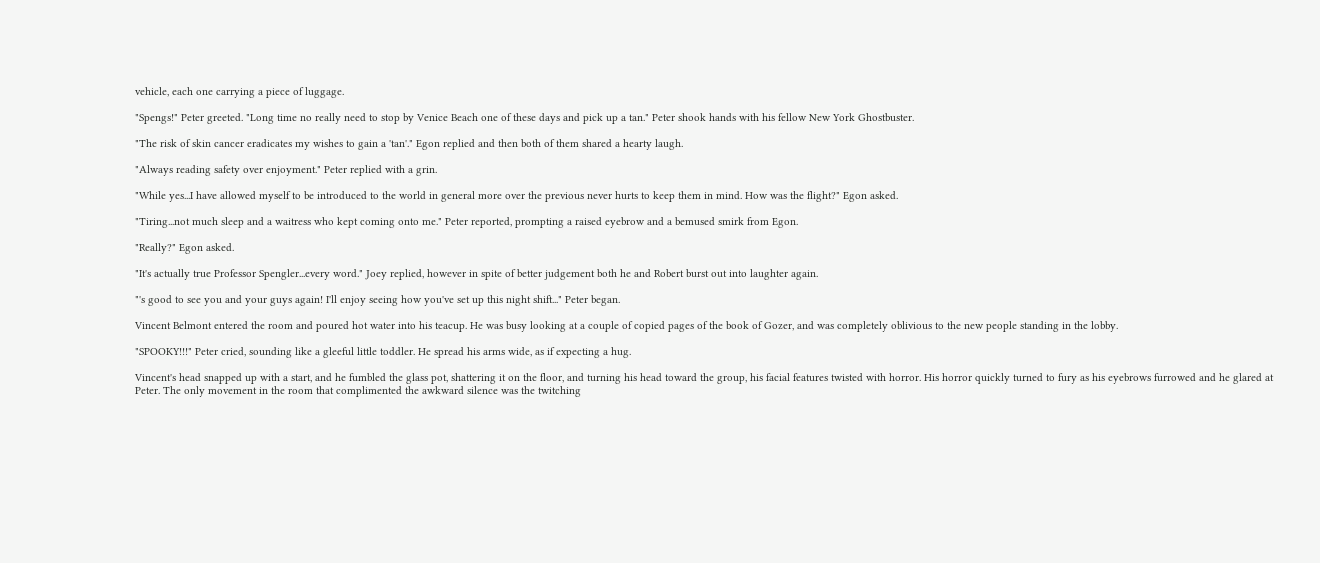vehicle, each one carrying a piece of luggage.

"Spengs!" Peter greeted. "Long time no really need to stop by Venice Beach one of these days and pick up a tan." Peter shook hands with his fellow New York Ghostbuster.

"The risk of skin cancer eradicates my wishes to gain a 'tan'." Egon replied and then both of them shared a hearty laugh.

"Always reading safety over enjoyment." Peter replied with a grin.

"While yes...I have allowed myself to be introduced to the world in general more over the previous never hurts to keep them in mind. How was the flight?" Egon asked.

"Tiring...not much sleep and a waitress who kept coming onto me." Peter reported, prompting a raised eyebrow and a bemused smirk from Egon.

"Really?" Egon asked.

"It's actually true Professor Spengler...every word." Joey replied, however in spite of better judgement both he and Robert burst out into laughter again.

"'s good to see you and your guys again! I'll enjoy seeing how you've set up this night shift..." Peter began.

Vincent Belmont entered the room and poured hot water into his teacup. He was busy looking at a couple of copied pages of the book of Gozer, and was completely oblivious to the new people standing in the lobby.

"SPOOKY!!!" Peter cried, sounding like a gleeful little toddler. He spread his arms wide, as if expecting a hug.

Vincent's head snapped up with a start, and he fumbled the glass pot, shattering it on the floor, and turning his head toward the group, his facial features twisted with horror. His horror quickly turned to fury as his eyebrows furrowed and he glared at Peter. The only movement in the room that complimented the awkward silence was the twitching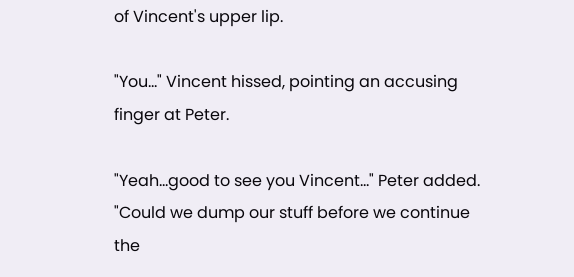of Vincent's upper lip.

"You..." Vincent hissed, pointing an accusing finger at Peter.

"Yeah...good to see you Vincent..." Peter added. "Could we dump our stuff before we continue the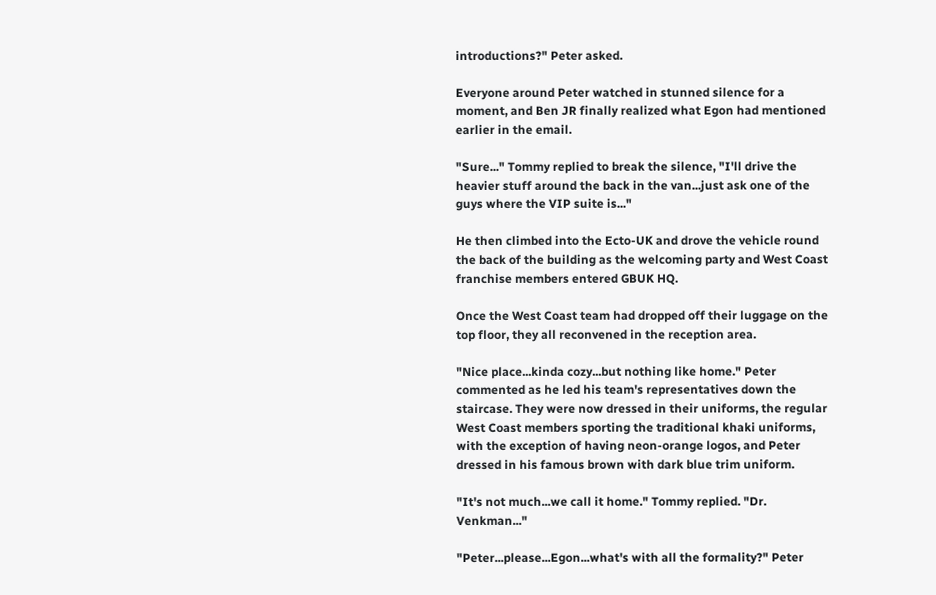introductions?" Peter asked.

Everyone around Peter watched in stunned silence for a moment, and Ben JR finally realized what Egon had mentioned earlier in the email.

"Sure..." Tommy replied to break the silence, "I'll drive the heavier stuff around the back in the van...just ask one of the guys where the VIP suite is..."

He then climbed into the Ecto-UK and drove the vehicle round the back of the building as the welcoming party and West Coast franchise members entered GBUK HQ.

Once the West Coast team had dropped off their luggage on the top floor, they all reconvened in the reception area.

"Nice place...kinda cozy...but nothing like home." Peter commented as he led his team's representatives down the staircase. They were now dressed in their uniforms, the regular West Coast members sporting the traditional khaki uniforms, with the exception of having neon-orange logos, and Peter dressed in his famous brown with dark blue trim uniform.

"It's not much...we call it home." Tommy replied. "Dr. Venkman..."

"Peter...please...Egon...what's with all the formality?" Peter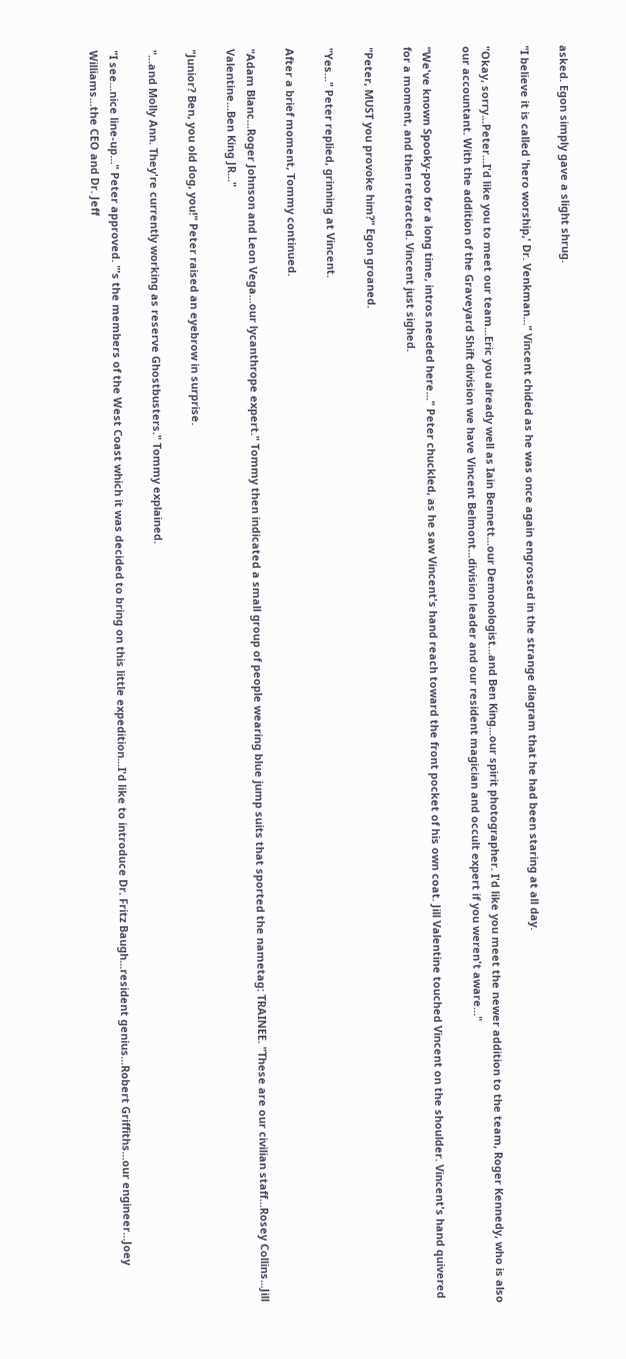asked. Egon simply gave a slight shrug.

"I believe it is called 'hero worship,' Dr. Venkman..." Vincent chided as he was once again engrossed in the strange diagram that he had been staring at all day.

"Okay, sorry...Peter...I'd like you to meet our team...Eric you already well as Iain Bennett...our Demonologist...and Ben King...our spirit photographer. I'd like you meet the newer addition to the team, Roger Kennedy, who is also our accountant. With the addition of the Graveyard Shift division we have Vincent Belmont...division leader and our resident magician and occult expert if you weren't aware..."

"We've known Spooky-poo for a long time, intros needed here..." Peter chuckled, as he saw Vincent's hand reach toward the front pocket of his own coat. Jill Valentine touched Vincent on the shoulder. Vincent's hand quivered for a moment, and then retracted. Vincent just sighed.

"Peter, MUST you provoke him?" Egon groaned.

"Yes..." Peter replied, grinning at Vincent.

After a brief moment, Tommy continued.

"Adam Blanc...Roger Johnson and Leon Vega...our lycanthrope expert." Tommy then indicated a small group of people wearing blue jump suits that sported the nametag: TRAINEE. "These are our civilian staff...Rosey Collins...Jill Valentine...Ben King JR..."

"Junior? Ben, you old dog, you!" Peter raised an eyebrow in surprise.

"...and Molly Ann. They're currently working as reserve Ghostbusters." Tommy explained.

"I see...nice line-up..." Peter approved. "'s the members of the West Coast which it was decided to bring on this little expedition...I'd like to introduce Dr. Fritz Baugh...resident genius...Robert Griffiths...our engineer...Joey Williams...the CEO and Dr. Jeff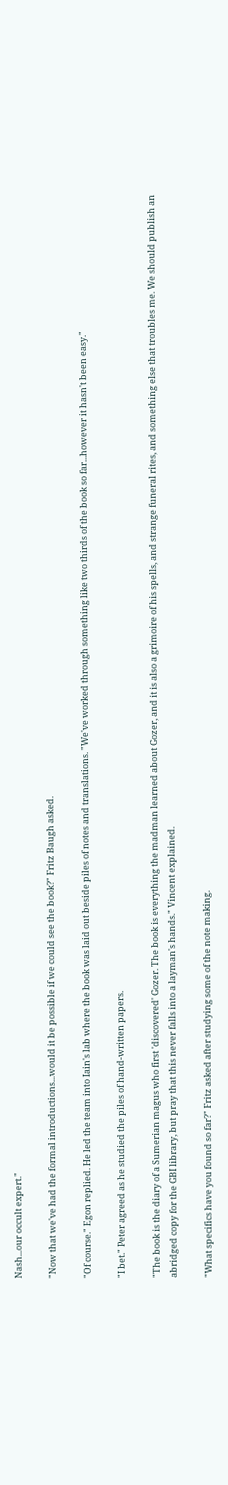Nash...our occult expert."

"Now that we've had the formal introductions...would it be possible if we could see the book?" Fritz Baugh asked.

"Of course." Egon replied. He led the team into Iain's lab where the book was laid out beside piles of notes and translations. "We've worked through something like two thirds of the book so far...however it hasn't been easy."

"I bet." Peter agreed as he studied the piles of hand-written papers.

"The book is the diary of a Sumerian magus who first 'discovered' Gozer. The book is everything the madman learned about Gozer, and it is also a grimoire of his spells, and strange funeral rites, and something else that troubles me. We should publish an abridged copy for the GBI library, but pray that this never falls into a layman's hands." Vincent explained.

"What specifics have you found so far?" Fritz asked after studying some of the note making.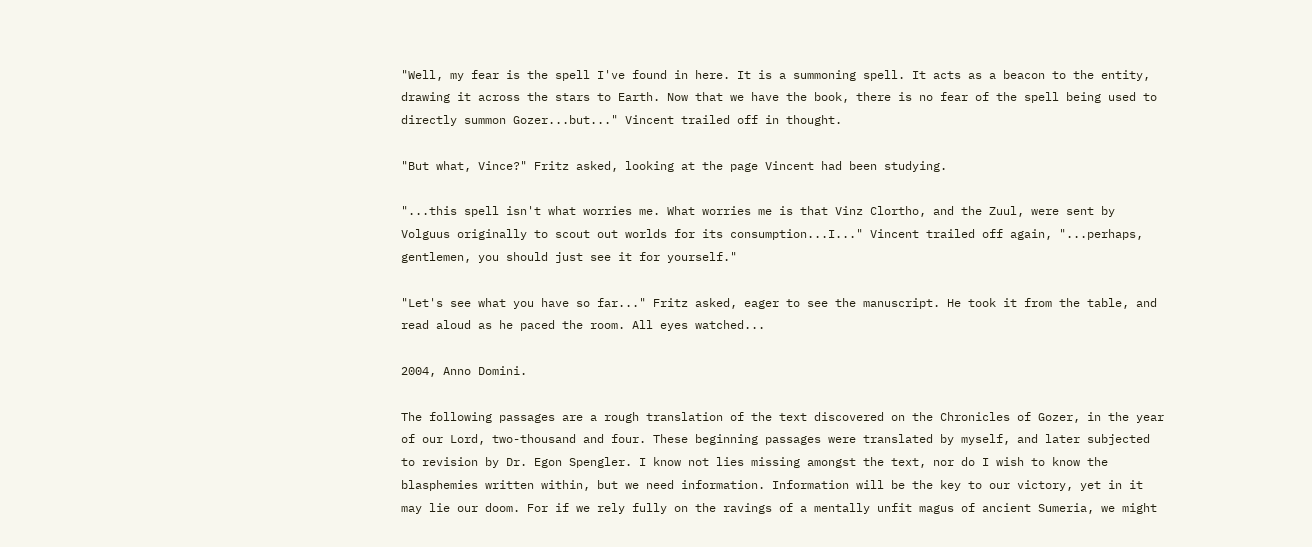"Well, my fear is the spell I've found in here. It is a summoning spell. It acts as a beacon to the entity, drawing it across the stars to Earth. Now that we have the book, there is no fear of the spell being used to directly summon Gozer...but..." Vincent trailed off in thought.

"But what, Vince?" Fritz asked, looking at the page Vincent had been studying.

"...this spell isn't what worries me. What worries me is that Vinz Clortho, and the Zuul, were sent by Volguus originally to scout out worlds for its consumption...I..." Vincent trailed off again, "...perhaps, gentlemen, you should just see it for yourself."

"Let's see what you have so far..." Fritz asked, eager to see the manuscript. He took it from the table, and read aloud as he paced the room. All eyes watched...

2004, Anno Domini.

The following passages are a rough translation of the text discovered on the Chronicles of Gozer, in the year of our Lord, two-thousand and four. These beginning passages were translated by myself, and later subjected to revision by Dr. Egon Spengler. I know not lies missing amongst the text, nor do I wish to know the blasphemies written within, but we need information. Information will be the key to our victory, yet in it may lie our doom. For if we rely fully on the ravings of a mentally unfit magus of ancient Sumeria, we might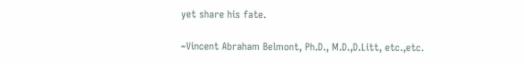yet share his fate.

~Vincent Abraham Belmont, Ph.D., M.D.,D.Litt, etc.,etc.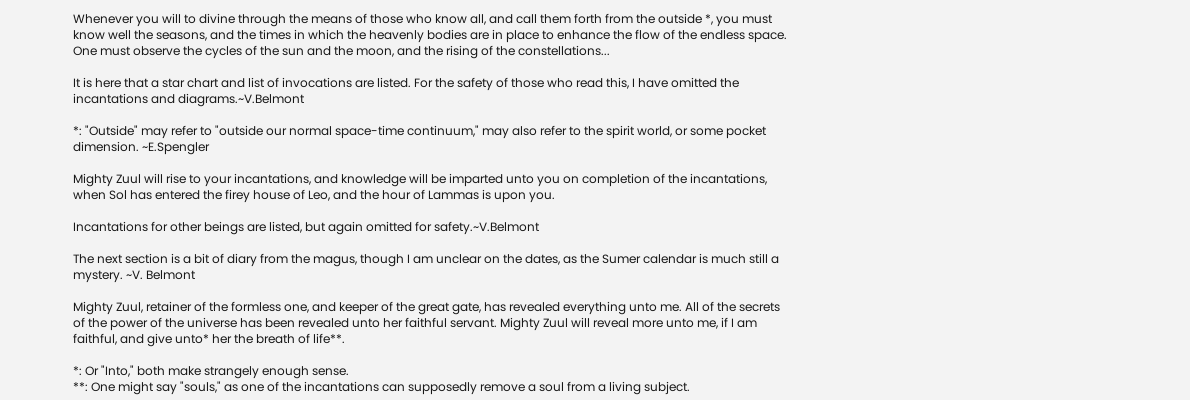Whenever you will to divine through the means of those who know all, and call them forth from the outside *, you must know well the seasons, and the times in which the heavenly bodies are in place to enhance the flow of the endless space. One must observe the cycles of the sun and the moon, and the rising of the constellations...

It is here that a star chart and list of invocations are listed. For the safety of those who read this, I have omitted the incantations and diagrams.~V.Belmont

*: "Outside" may refer to "outside our normal space-time continuum," may also refer to the spirit world, or some pocket dimension. ~E.Spengler

Mighty Zuul will rise to your incantations, and knowledge will be imparted unto you on completion of the incantations, when Sol has entered the firey house of Leo, and the hour of Lammas is upon you.

Incantations for other beings are listed, but again omitted for safety.~V.Belmont

The next section is a bit of diary from the magus, though I am unclear on the dates, as the Sumer calendar is much still a mystery. ~V. Belmont

Mighty Zuul, retainer of the formless one, and keeper of the great gate, has revealed everything unto me. All of the secrets of the power of the universe has been revealed unto her faithful servant. Mighty Zuul will reveal more unto me, if I am faithful, and give unto* her the breath of life**.

*: Or "Into," both make strangely enough sense.
**: One might say "souls," as one of the incantations can supposedly remove a soul from a living subject.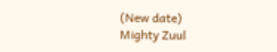(New date)
Mighty Zuul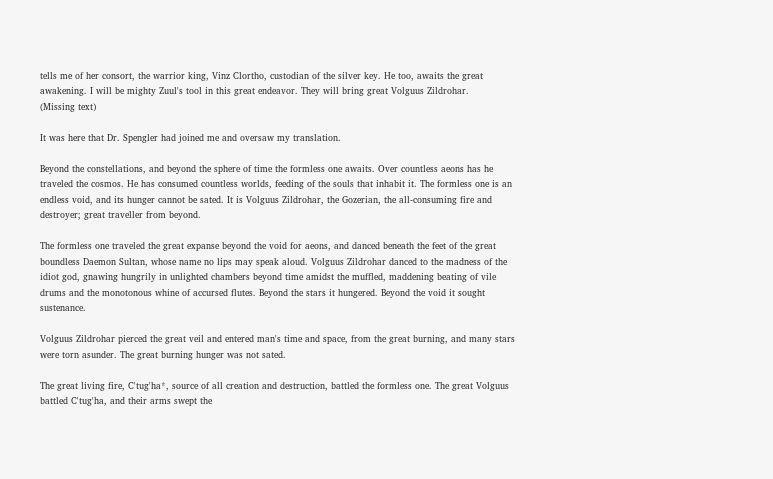tells me of her consort, the warrior king, Vinz Clortho, custodian of the silver key. He too, awaits the great awakening. I will be mighty Zuul's tool in this great endeavor. They will bring great Volguus Zildrohar.
(Missing text)

It was here that Dr. Spengler had joined me and oversaw my translation.

Beyond the constellations, and beyond the sphere of time the formless one awaits. Over countless aeons has he traveled the cosmos. He has consumed countless worlds, feeding of the souls that inhabit it. The formless one is an endless void, and its hunger cannot be sated. It is Volguus Zildrohar, the Gozerian, the all-consuming fire and destroyer; great traveller from beyond.

The formless one traveled the great expanse beyond the void for aeons, and danced beneath the feet of the great boundless Daemon Sultan, whose name no lips may speak aloud. Volguus Zildrohar danced to the madness of the idiot god, gnawing hungrily in unlighted chambers beyond time amidst the muffled, maddening beating of vile drums and the monotonous whine of accursed flutes. Beyond the stars it hungered. Beyond the void it sought sustenance.

Volguus Zildrohar pierced the great veil and entered man's time and space, from the great burning, and many stars were torn asunder. The great burning hunger was not sated.

The great living fire, C'tug'ha*, source of all creation and destruction, battled the formless one. The great Volguus battled C'tug'ha, and their arms swept the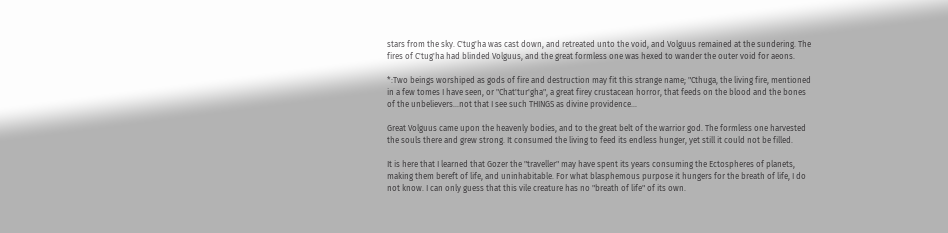stars from the sky. C'tug'ha was cast down, and retreated unto the void, and Volguus remained at the sundering. The fires of C'tug'ha had blinded Volguus, and the great formless one was hexed to wander the outer void for aeons.

*:Two beings worshiped as gods of fire and destruction may fit this strange name; "Cthuga, the living fire, mentioned in a few tomes I have seen, or "Chat'tur'gha", a great firey crustacean horror, that feeds on the blood and the bones of the unbelievers...not that I see such THINGS as divine providence...

Great Volguus came upon the heavenly bodies, and to the great belt of the warrior god. The formless one harvested the souls there and grew strong. It consumed the living to feed its endless hunger, yet still it could not be filled.

It is here that I learned that Gozer the "traveller" may have spent its years consuming the Ectospheres of planets, making them bereft of life, and uninhabitable. For what blasphemous purpose it hungers for the breath of life, I do not know. I can only guess that this vile creature has no "breath of life" of its own.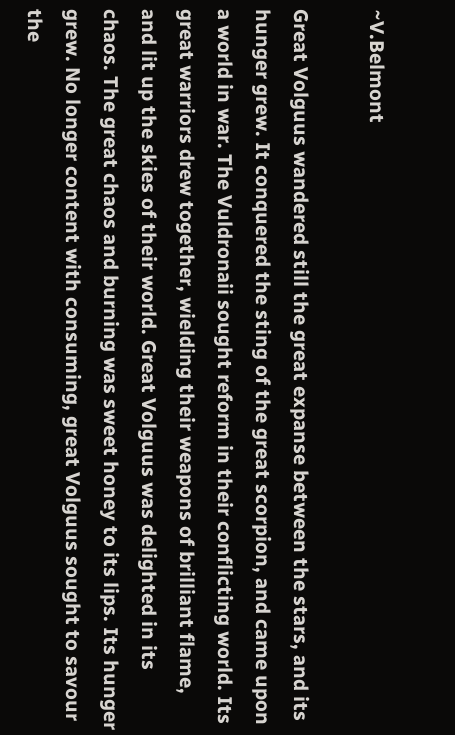~V.Belmont

Great Volguus wandered still the great expanse between the stars, and its hunger grew. It conquered the sting of the great scorpion, and came upon a world in war. The Vuldronaii sought reform in their conflicting world. Its great warriors drew together, wielding their weapons of brilliant flame, and lit up the skies of their world. Great Volguus was delighted in its chaos. The great chaos and burning was sweet honey to its lips. Its hunger grew. No longer content with consuming, great Volguus sought to savour the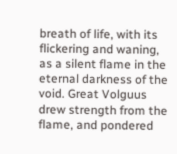breath of life, with its flickering and waning, as a silent flame in the eternal darkness of the void. Great Volguus drew strength from the flame, and pondered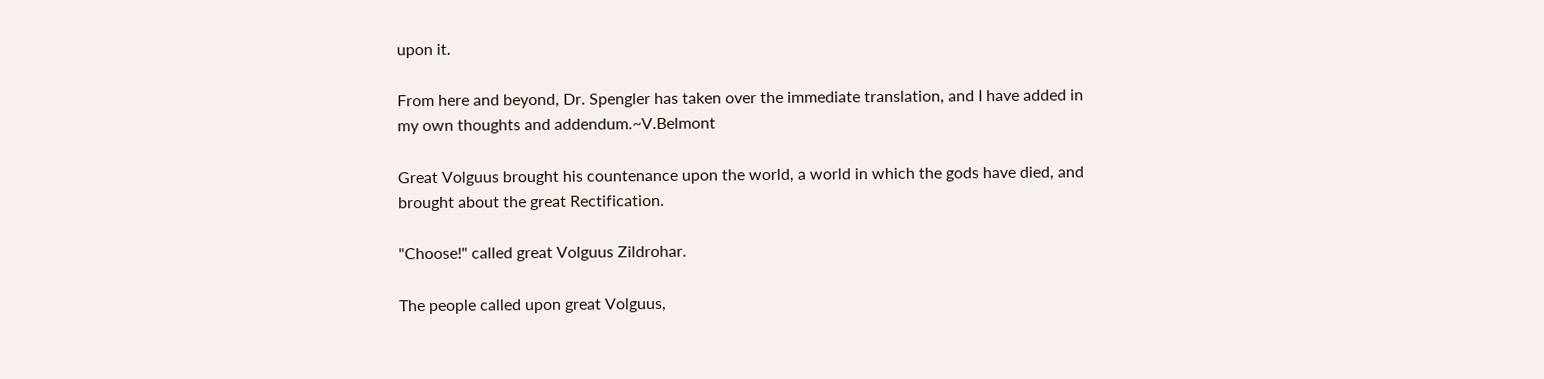upon it.

From here and beyond, Dr. Spengler has taken over the immediate translation, and I have added in my own thoughts and addendum.~V.Belmont

Great Volguus brought his countenance upon the world, a world in which the gods have died, and brought about the great Rectification.

"Choose!" called great Volguus Zildrohar.

The people called upon great Volguus,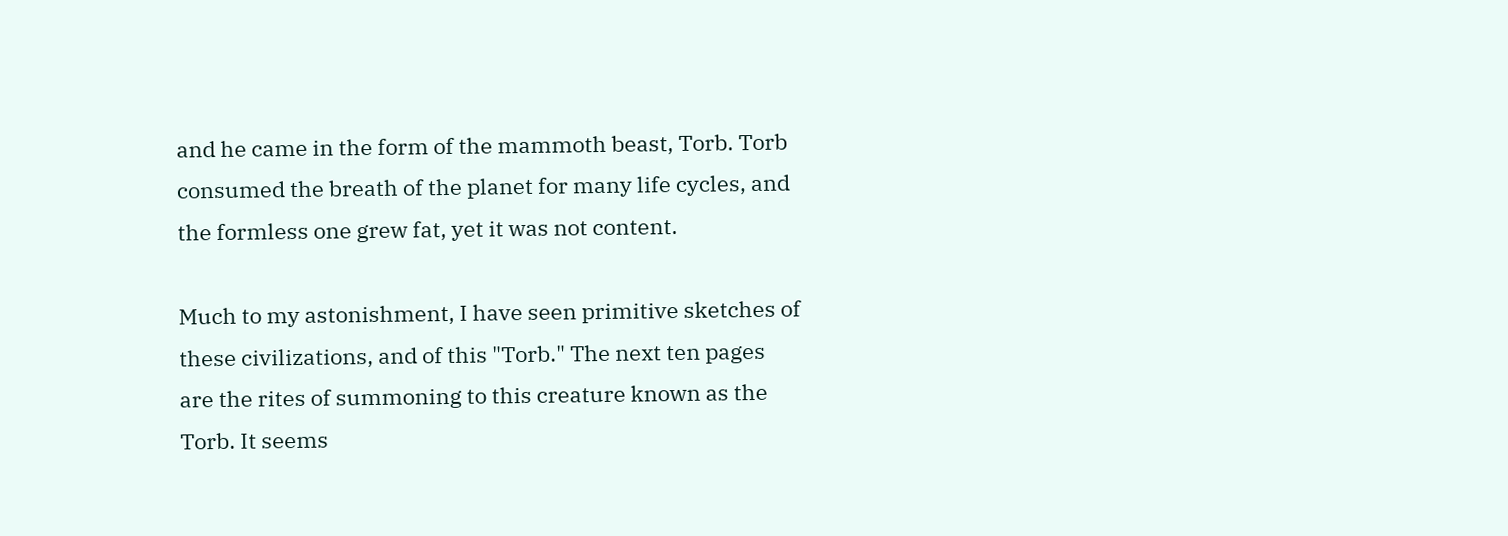and he came in the form of the mammoth beast, Torb. Torb consumed the breath of the planet for many life cycles, and the formless one grew fat, yet it was not content.

Much to my astonishment, I have seen primitive sketches of these civilizations, and of this "Torb." The next ten pages are the rites of summoning to this creature known as the Torb. It seems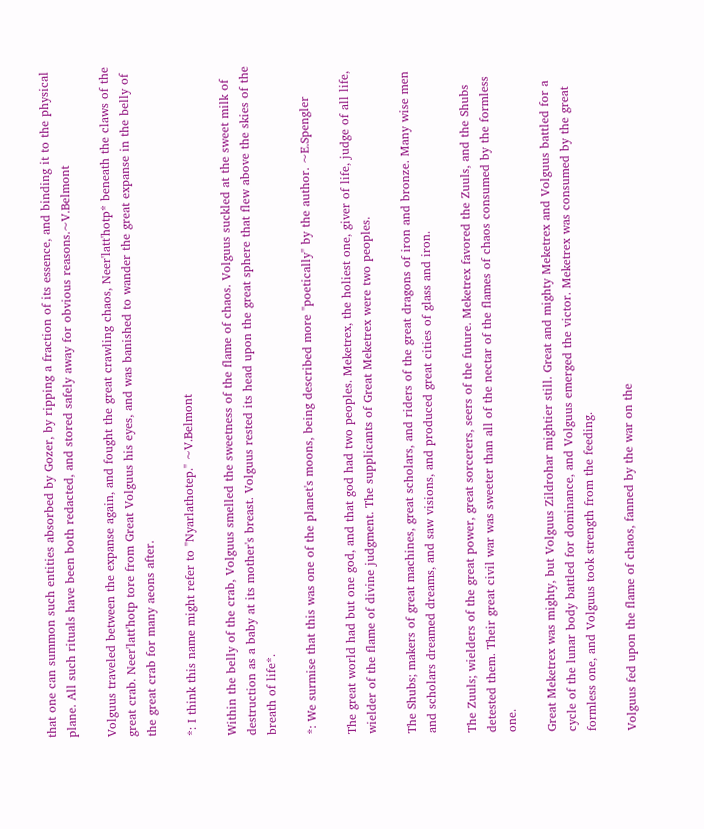that one can summon such entities absorbed by Gozer, by ripping a fraction of its essence, and binding it to the physical plane. All such rituals have been both redacted, and stored safely away for obvious reasons.~V.Belmont

Volguus traveled between the expanse again, and fought the great crawling chaos, Neer'latt'hotp* beneath the claws of the great crab. Neer'latt'hotp tore from Great Volguus his eyes, and was banished to wander the great expanse in the belly of the great crab for many aeons after.

*: I think this name might refer to "Nyarlathotep." ~V.Belmont

Within the belly of the crab, Volguus smelled the sweetness of the flame of chaos. Volguus suckled at the sweet milk of destruction as a baby at its mother's breast. Volguus rested its head upon the great sphere that flew above the skies of the breath of life*.

*: We surmise that this was one of the planet's moons, being described more "poetically" by the author. ~E.Spengler

The great world had but one god, and that god had two peoples. Meketrex, the holiest one, giver of life, judge of all life, wielder of the flame of divine judgment. The supplicants of Great Meketrex were two peoples.

The Shubs; makers of great machines, great scholars, and riders of the great dragons of iron and bronze. Many wise men and scholars dreamed dreams, and saw visions, and produced great cities of glass and iron.

The Zuuls; wielders of the great power, great sorcerers, seers of the future. Meketrex favored the Zuuls, and the Shubs detested them. Their great civil war was sweeter than all of the nectar of the flames of chaos consumed by the formless one.

Great Meketrex was mighty, but Volguus Zildrohar mightier still. Great and mighty Meketrex and Volguus battled for a cycle of the lunar body battled for dominance, and Volguus emerged the victor. Meketrex was consumed by the great formless one, and Volguus took strength from the feeding.

Volguus fed upon the flame of chaos, fanned by the war on the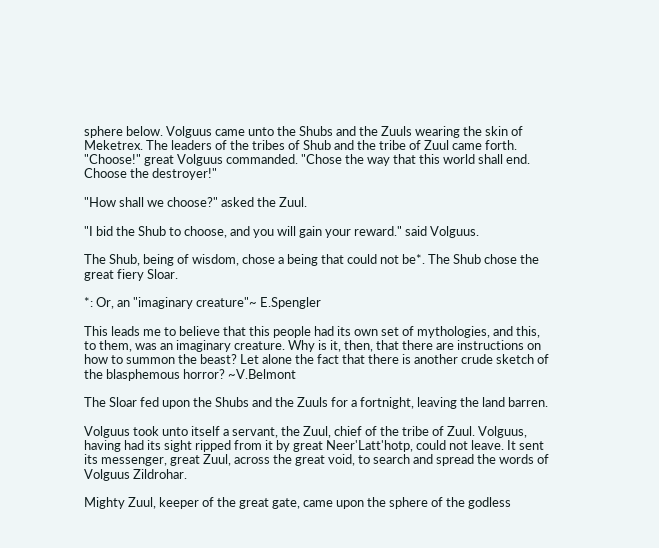sphere below. Volguus came unto the Shubs and the Zuuls wearing the skin of Meketrex. The leaders of the tribes of Shub and the tribe of Zuul came forth. "Choose!" great Volguus commanded. "Chose the way that this world shall end. Choose the destroyer!"

"How shall we choose?" asked the Zuul.

"I bid the Shub to choose, and you will gain your reward." said Volguus.

The Shub, being of wisdom, chose a being that could not be*. The Shub chose the great fiery Sloar.

*: Or, an "imaginary creature"~ E.Spengler

This leads me to believe that this people had its own set of mythologies, and this, to them, was an imaginary creature. Why is it, then, that there are instructions on how to summon the beast? Let alone the fact that there is another crude sketch of the blasphemous horror? ~V.Belmont

The Sloar fed upon the Shubs and the Zuuls for a fortnight, leaving the land barren.

Volguus took unto itself a servant, the Zuul, chief of the tribe of Zuul. Volguus, having had its sight ripped from it by great Neer'Latt'hotp, could not leave. It sent its messenger, great Zuul, across the great void, to search and spread the words of Volguus Zildrohar.

Mighty Zuul, keeper of the great gate, came upon the sphere of the godless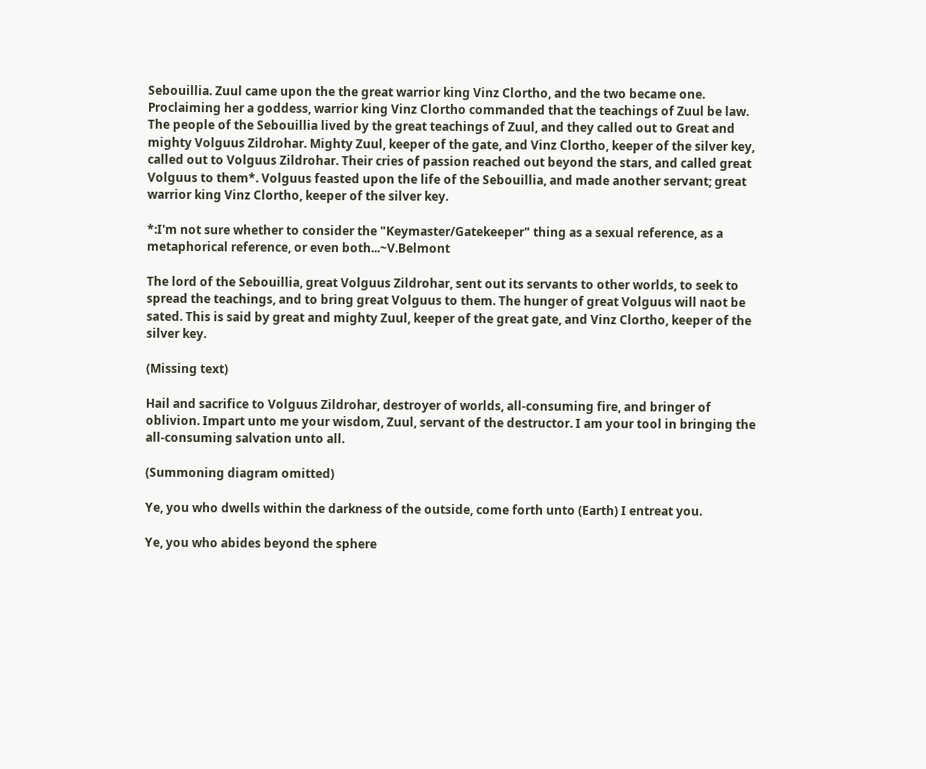Sebouillia. Zuul came upon the the great warrior king Vinz Clortho, and the two became one. Proclaiming her a goddess, warrior king Vinz Clortho commanded that the teachings of Zuul be law. The people of the Sebouillia lived by the great teachings of Zuul, and they called out to Great and mighty Volguus Zildrohar. Mighty Zuul, keeper of the gate, and Vinz Clortho, keeper of the silver key, called out to Volguus Zildrohar. Their cries of passion reached out beyond the stars, and called great Volguus to them*. Volguus feasted upon the life of the Sebouillia, and made another servant; great warrior king Vinz Clortho, keeper of the silver key.

*:I'm not sure whether to consider the "Keymaster/Gatekeeper" thing as a sexual reference, as a metaphorical reference, or even both...~V.Belmont

The lord of the Sebouillia, great Volguus Zildrohar, sent out its servants to other worlds, to seek to spread the teachings, and to bring great Volguus to them. The hunger of great Volguus will naot be sated. This is said by great and mighty Zuul, keeper of the great gate, and Vinz Clortho, keeper of the silver key.

(Missing text)

Hail and sacrifice to Volguus Zildrohar, destroyer of worlds, all-consuming fire, and bringer of oblivion. Impart unto me your wisdom, Zuul, servant of the destructor. I am your tool in bringing the all-consuming salvation unto all.

(Summoning diagram omitted)

Ye, you who dwells within the darkness of the outside, come forth unto (Earth) I entreat you.

Ye, you who abides beyond the sphere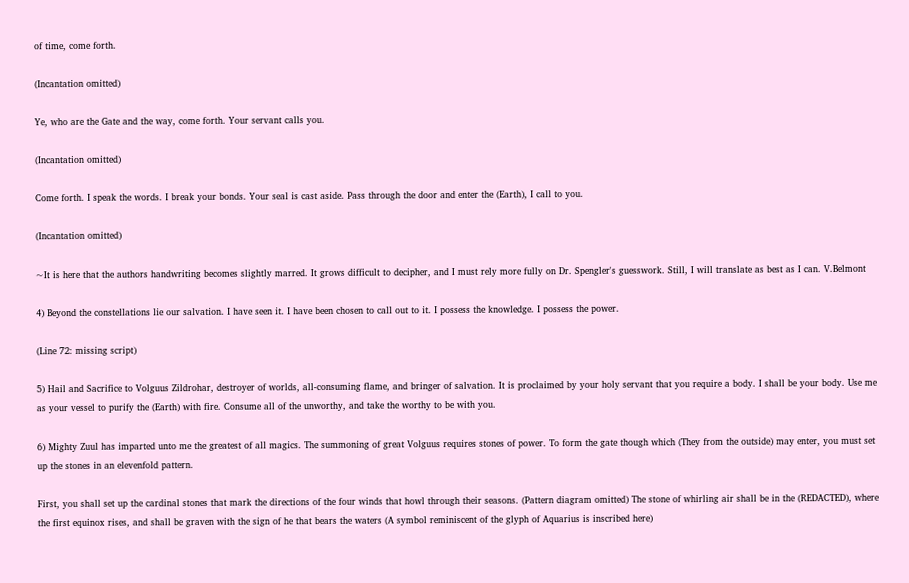of time, come forth.

(Incantation omitted)

Ye, who are the Gate and the way, come forth. Your servant calls you.

(Incantation omitted)

Come forth. I speak the words. I break your bonds. Your seal is cast aside. Pass through the door and enter the (Earth), I call to you.

(Incantation omitted)

~It is here that the authors handwriting becomes slightly marred. It grows difficult to decipher, and I must rely more fully on Dr. Spengler's guesswork. Still, I will translate as best as I can. V.Belmont

4) Beyond the constellations lie our salvation. I have seen it. I have been chosen to call out to it. I possess the knowledge. I possess the power.

(Line 72: missing script)

5) Hail and Sacrifice to Volguus Zildrohar, destroyer of worlds, all-consuming flame, and bringer of salvation. It is proclaimed by your holy servant that you require a body. I shall be your body. Use me as your vessel to purify the (Earth) with fire. Consume all of the unworthy, and take the worthy to be with you.

6) Mighty Zuul has imparted unto me the greatest of all magics. The summoning of great Volguus requires stones of power. To form the gate though which (They from the outside) may enter, you must set up the stones in an elevenfold pattern.

First, you shall set up the cardinal stones that mark the directions of the four winds that howl through their seasons. (Pattern diagram omitted) The stone of whirling air shall be in the (REDACTED), where the first equinox rises, and shall be graven with the sign of he that bears the waters (A symbol reminiscent of the glyph of Aquarius is inscribed here)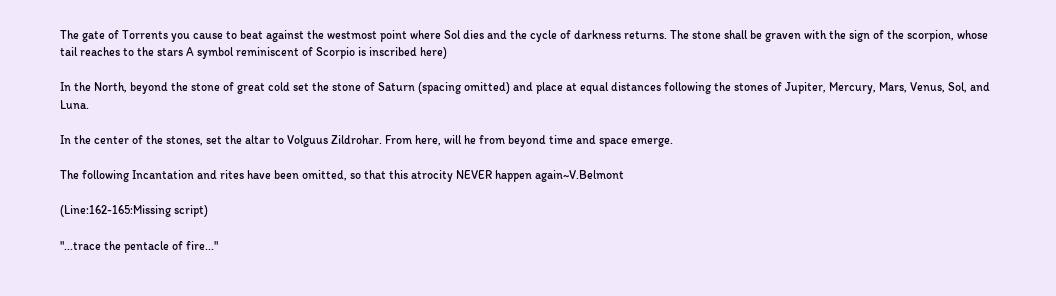The gate of Torrents you cause to beat against the westmost point where Sol dies and the cycle of darkness returns. The stone shall be graven with the sign of the scorpion, whose tail reaches to the stars A symbol reminiscent of Scorpio is inscribed here)

In the North, beyond the stone of great cold set the stone of Saturn (spacing omitted) and place at equal distances following the stones of Jupiter, Mercury, Mars, Venus, Sol, and Luna.

In the center of the stones, set the altar to Volguus Zildrohar. From here, will he from beyond time and space emerge.

The following Incantation and rites have been omitted, so that this atrocity NEVER happen again~V.Belmont

(Line:162-165:Missing script)

"...trace the pentacle of fire..."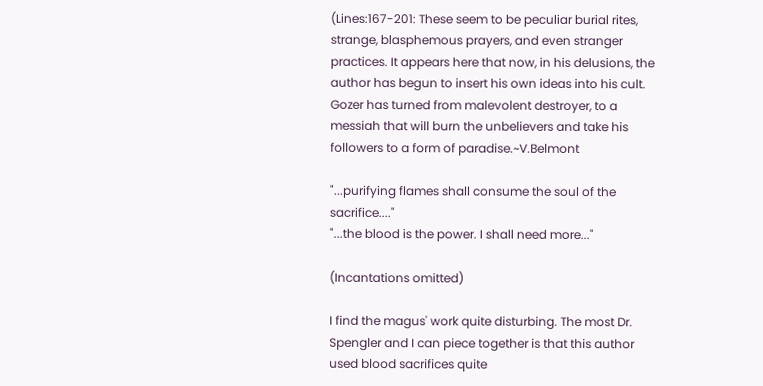(Lines:167-201: These seem to be peculiar burial rites, strange, blasphemous prayers, and even stranger practices. It appears here that now, in his delusions, the author has begun to insert his own ideas into his cult. Gozer has turned from malevolent destroyer, to a messiah that will burn the unbelievers and take his followers to a form of paradise.~V.Belmont

"...purifying flames shall consume the soul of the sacrifice...."
"...the blood is the power. I shall need more..."

(Incantations omitted)

I find the magus' work quite disturbing. The most Dr. Spengler and I can piece together is that this author used blood sacrifices quite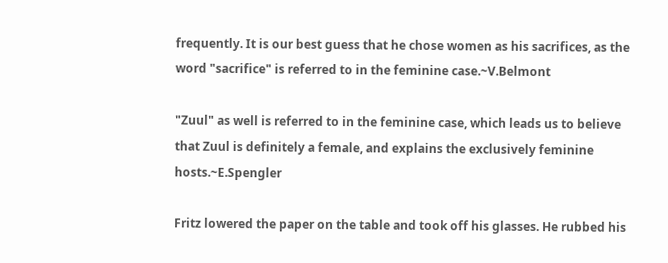frequently. It is our best guess that he chose women as his sacrifices, as the word "sacrifice" is referred to in the feminine case.~V.Belmont

"Zuul" as well is referred to in the feminine case, which leads us to believe that Zuul is definitely a female, and explains the exclusively feminine hosts.~E.Spengler

Fritz lowered the paper on the table and took off his glasses. He rubbed his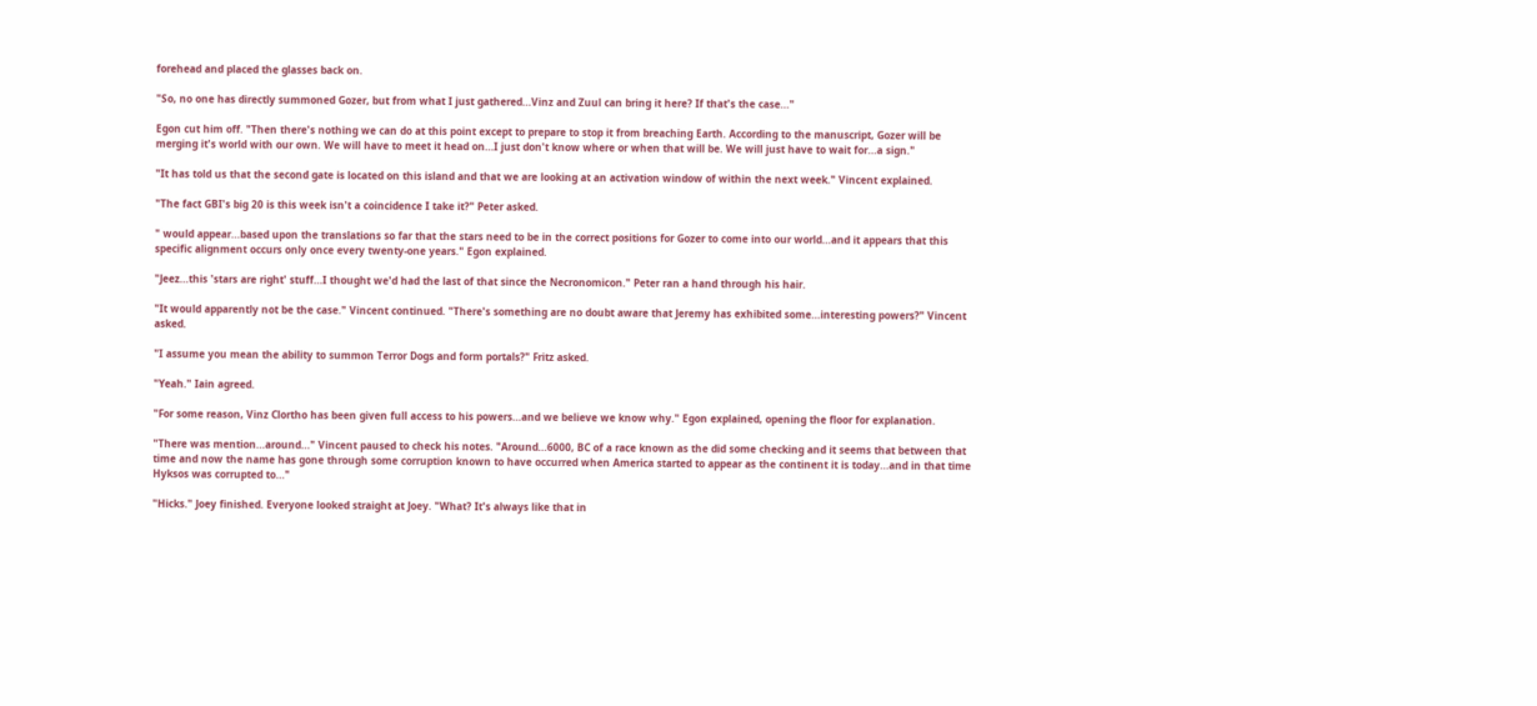forehead and placed the glasses back on.

"So, no one has directly summoned Gozer, but from what I just gathered...Vinz and Zuul can bring it here? If that's the case..."

Egon cut him off. "Then there's nothing we can do at this point except to prepare to stop it from breaching Earth. According to the manuscript, Gozer will be merging it's world with our own. We will have to meet it head on...I just don't know where or when that will be. We will just have to wait for...a sign."

"It has told us that the second gate is located on this island and that we are looking at an activation window of within the next week." Vincent explained.

"The fact GBI's big 20 is this week isn't a coincidence I take it?" Peter asked.

" would appear...based upon the translations so far that the stars need to be in the correct positions for Gozer to come into our world...and it appears that this specific alignment occurs only once every twenty-one years." Egon explained.

"Jeez...this 'stars are right' stuff...I thought we'd had the last of that since the Necronomicon." Peter ran a hand through his hair.

"It would apparently not be the case." Vincent continued. "There's something are no doubt aware that Jeremy has exhibited some...interesting powers?" Vincent asked.

"I assume you mean the ability to summon Terror Dogs and form portals?" Fritz asked.

"Yeah." Iain agreed.

"For some reason, Vinz Clortho has been given full access to his powers...and we believe we know why." Egon explained, opening the floor for explanation.

"There was mention...around..." Vincent paused to check his notes. "Around...6000, BC of a race known as the did some checking and it seems that between that time and now the name has gone through some corruption known to have occurred when America started to appear as the continent it is today...and in that time Hyksos was corrupted to..."

"Hicks." Joey finished. Everyone looked straight at Joey. "What? It's always like that in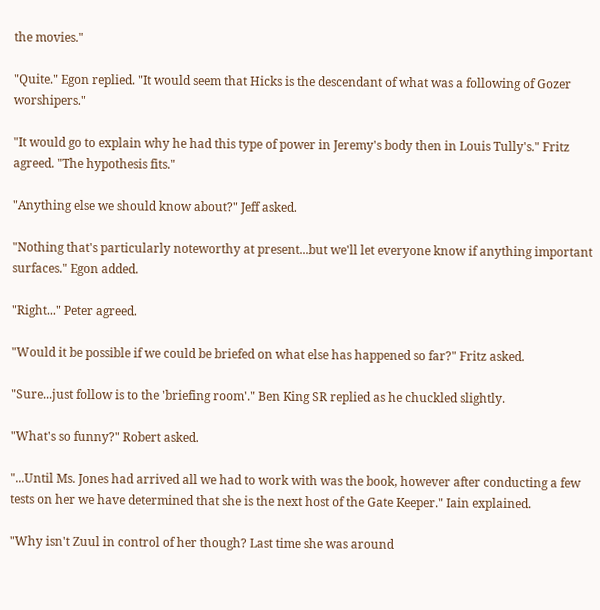the movies."

"Quite." Egon replied. "It would seem that Hicks is the descendant of what was a following of Gozer worshipers."

"It would go to explain why he had this type of power in Jeremy's body then in Louis Tully's." Fritz agreed. "The hypothesis fits."

"Anything else we should know about?" Jeff asked.

"Nothing that's particularly noteworthy at present...but we'll let everyone know if anything important surfaces." Egon added.

"Right..." Peter agreed.

"Would it be possible if we could be briefed on what else has happened so far?" Fritz asked.

"Sure...just follow is to the 'briefing room'." Ben King SR replied as he chuckled slightly.

"What's so funny?" Robert asked.

"...Until Ms. Jones had arrived all we had to work with was the book, however after conducting a few tests on her we have determined that she is the next host of the Gate Keeper." Iain explained.

"Why isn't Zuul in control of her though? Last time she was around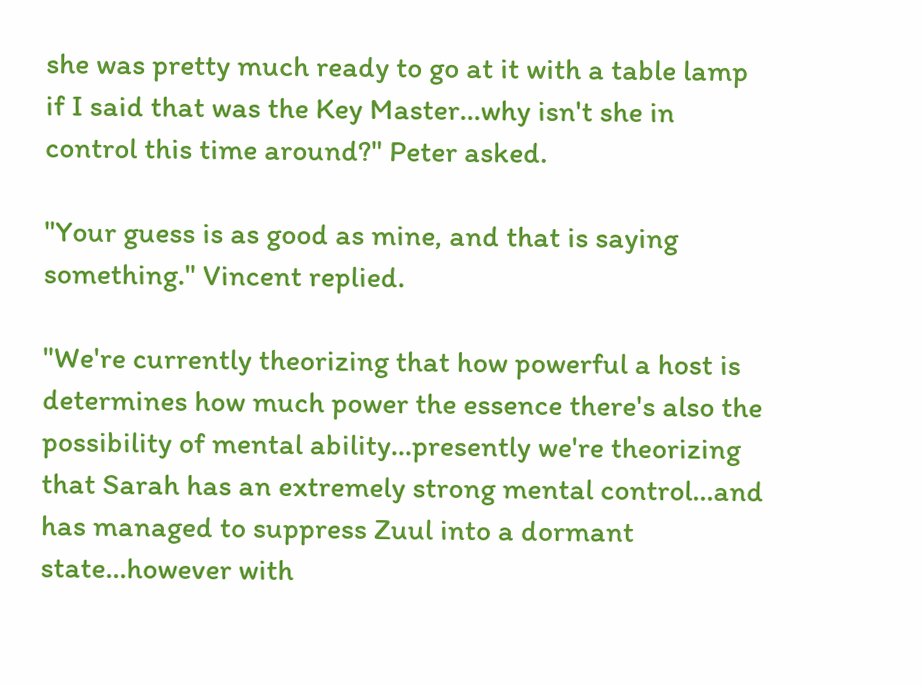she was pretty much ready to go at it with a table lamp if I said that was the Key Master...why isn't she in control this time around?" Peter asked.

"Your guess is as good as mine, and that is saying something." Vincent replied.

"We're currently theorizing that how powerful a host is determines how much power the essence there's also the possibility of mental ability...presently we're theorizing that Sarah has an extremely strong mental control...and has managed to suppress Zuul into a dormant state...however with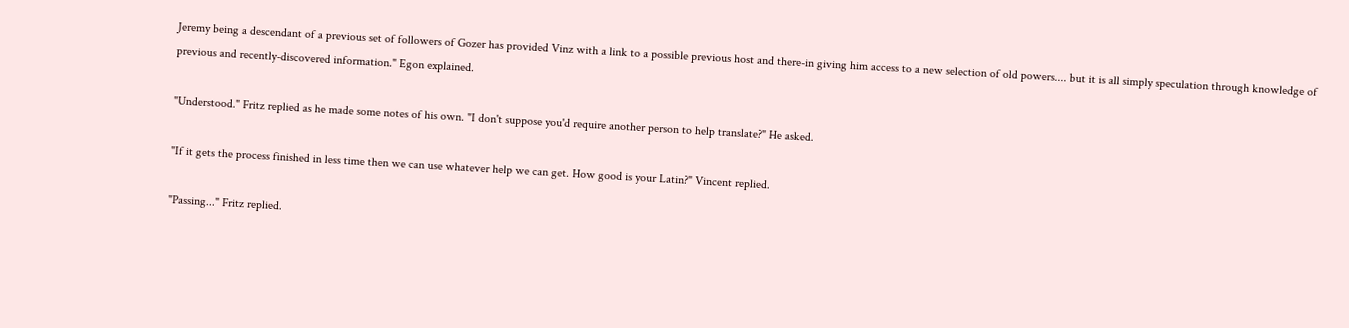Jeremy being a descendant of a previous set of followers of Gozer has provided Vinz with a link to a possible previous host and there-in giving him access to a new selection of old powers.... but it is all simply speculation through knowledge of previous and recently-discovered information." Egon explained.

"Understood." Fritz replied as he made some notes of his own. "I don't suppose you'd require another person to help translate?" He asked.

"If it gets the process finished in less time then we can use whatever help we can get. How good is your Latin?" Vincent replied.

"Passing..." Fritz replied.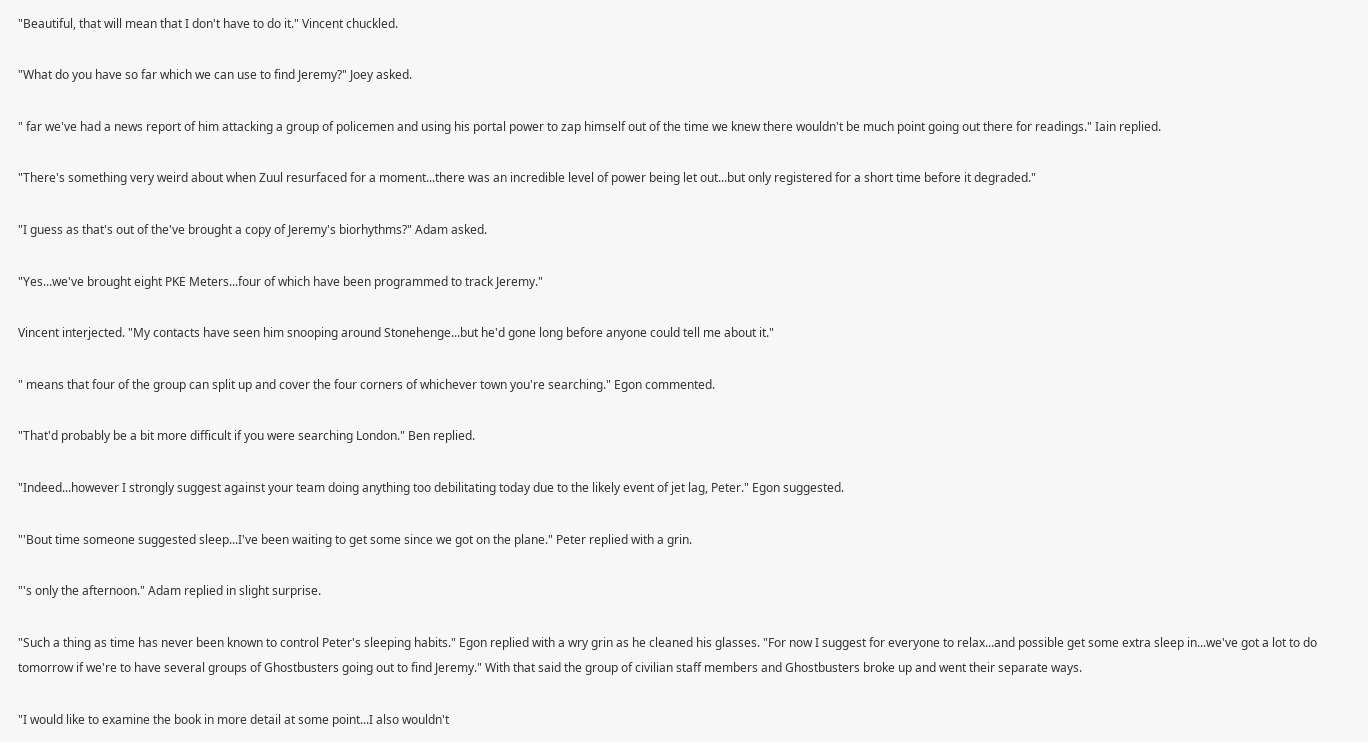"Beautiful, that will mean that I don't have to do it." Vincent chuckled.

"What do you have so far which we can use to find Jeremy?" Joey asked.

" far we've had a news report of him attacking a group of policemen and using his portal power to zap himself out of the time we knew there wouldn't be much point going out there for readings." Iain replied.

"There's something very weird about when Zuul resurfaced for a moment...there was an incredible level of power being let out...but only registered for a short time before it degraded."

"I guess as that's out of the've brought a copy of Jeremy's biorhythms?" Adam asked.

"Yes...we've brought eight PKE Meters...four of which have been programmed to track Jeremy."

Vincent interjected. "My contacts have seen him snooping around Stonehenge...but he'd gone long before anyone could tell me about it."

" means that four of the group can split up and cover the four corners of whichever town you're searching." Egon commented.

"That'd probably be a bit more difficult if you were searching London." Ben replied.

"Indeed...however I strongly suggest against your team doing anything too debilitating today due to the likely event of jet lag, Peter." Egon suggested.

"'Bout time someone suggested sleep...I've been waiting to get some since we got on the plane." Peter replied with a grin.

"'s only the afternoon." Adam replied in slight surprise.

"Such a thing as time has never been known to control Peter's sleeping habits." Egon replied with a wry grin as he cleaned his glasses. "For now I suggest for everyone to relax...and possible get some extra sleep in...we've got a lot to do tomorrow if we're to have several groups of Ghostbusters going out to find Jeremy." With that said the group of civilian staff members and Ghostbusters broke up and went their separate ways.

"I would like to examine the book in more detail at some point...I also wouldn't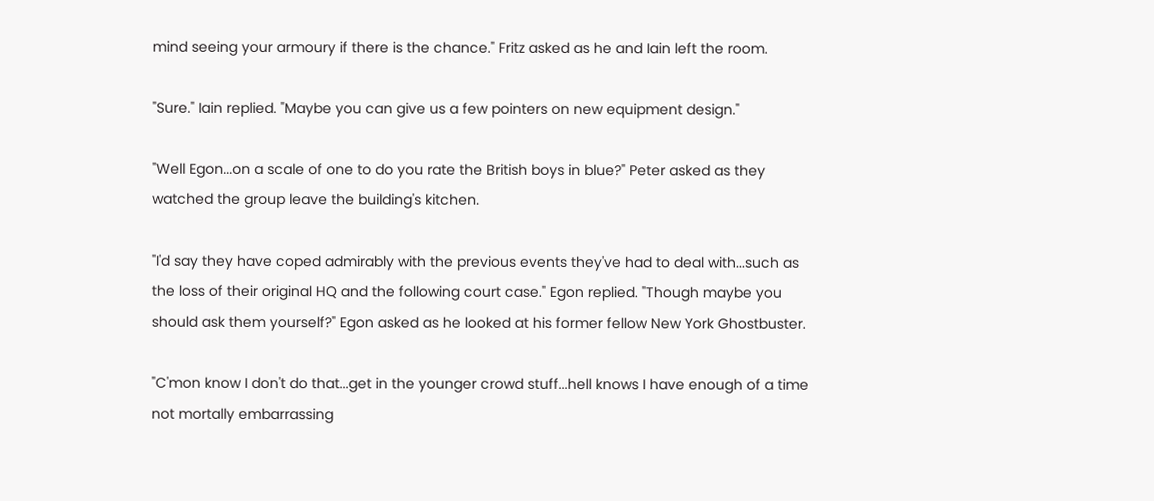mind seeing your armoury if there is the chance." Fritz asked as he and Iain left the room.

"Sure." Iain replied. "Maybe you can give us a few pointers on new equipment design."

"Well Egon...on a scale of one to do you rate the British boys in blue?" Peter asked as they watched the group leave the building's kitchen.

"I'd say they have coped admirably with the previous events they've had to deal with...such as the loss of their original HQ and the following court case." Egon replied. "Though maybe you should ask them yourself?" Egon asked as he looked at his former fellow New York Ghostbuster.

"C'mon know I don't do that...get in the younger crowd stuff...hell knows I have enough of a time not mortally embarrassing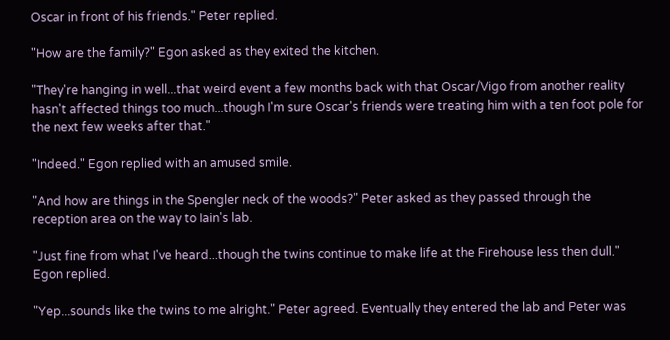Oscar in front of his friends." Peter replied.

"How are the family?" Egon asked as they exited the kitchen.

"They're hanging in well...that weird event a few months back with that Oscar/Vigo from another reality hasn't affected things too much...though I'm sure Oscar's friends were treating him with a ten foot pole for the next few weeks after that."

"Indeed." Egon replied with an amused smile.

"And how are things in the Spengler neck of the woods?" Peter asked as they passed through the reception area on the way to Iain's lab.

"Just fine from what I've heard...though the twins continue to make life at the Firehouse less then dull." Egon replied.

"Yep...sounds like the twins to me alright." Peter agreed. Eventually they entered the lab and Peter was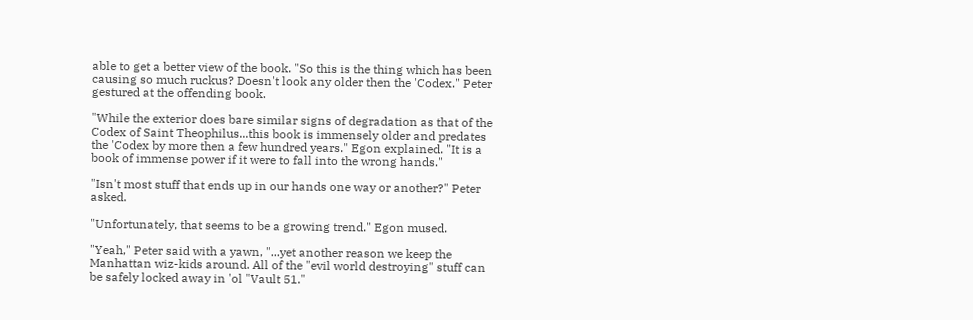able to get a better view of the book. "So this is the thing which has been causing so much ruckus? Doesn't look any older then the 'Codex." Peter gestured at the offending book.

"While the exterior does bare similar signs of degradation as that of the Codex of Saint Theophilus...this book is immensely older and predates the 'Codex by more then a few hundred years." Egon explained. "It is a book of immense power if it were to fall into the wrong hands."

"Isn't most stuff that ends up in our hands one way or another?" Peter asked.

"Unfortunately, that seems to be a growing trend." Egon mused.

"Yeah," Peter said with a yawn, "...yet another reason we keep the Manhattan wiz-kids around. All of the "evil world destroying" stuff can be safely locked away in 'ol "Vault 51."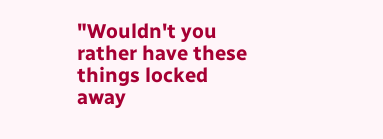"Wouldn't you rather have these things locked away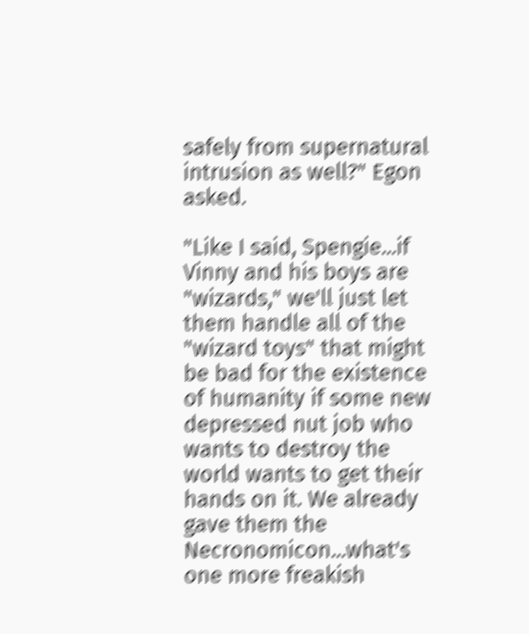safely from supernatural intrusion as well?" Egon asked.

"Like I said, Spengie...if Vinny and his boys are "wizards," we'll just let them handle all of the "wizard toys" that might be bad for the existence of humanity if some new depressed nut job who wants to destroy the world wants to get their hands on it. We already gave them the Necronomicon...what's one more freakish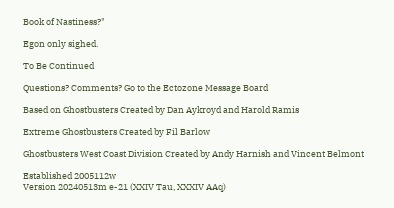Book of Nastiness?"

Egon only sighed.

To Be Continued

Questions? Comments? Go to the Ectozone Message Board

Based on Ghostbusters Created by Dan Aykroyd and Harold Ramis

Extreme Ghostbusters Created by Fil Barlow

Ghostbusters West Coast Division Created by Andy Harnish and Vincent Belmont

Established 2005112w
Version 20240513m e-21 (XXIV Tau, XXXIV AAq)